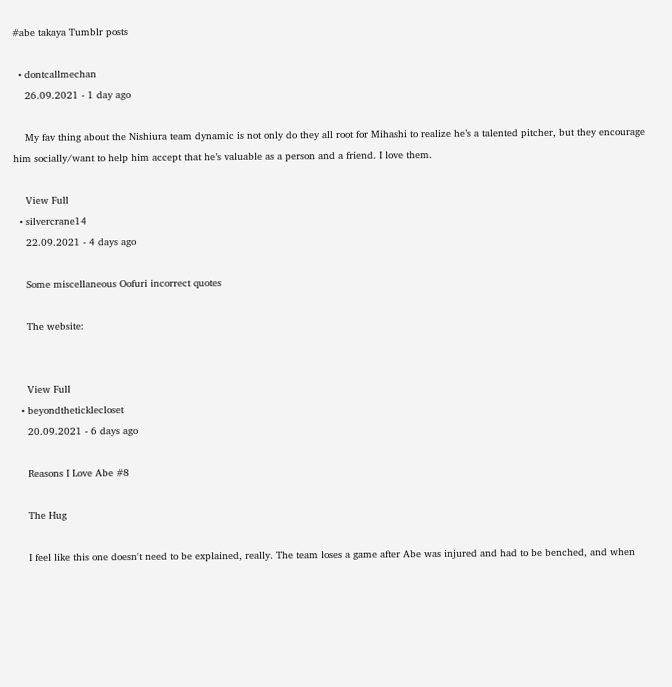#abe takaya Tumblr posts

  • dontcallmechan
    26.09.2021 - 1 day ago

    My fav thing about the Nishiura team dynamic is not only do they all root for Mihashi to realize he’s a talented pitcher, but they encourage him socially/want to help him accept that he’s valuable as a person and a friend. I love them.

    View Full
  • silvercrane14
    22.09.2021 - 4 days ago

    Some miscellaneous Oofuri incorrect quotes

    The website:


    View Full
  • beyondtheticklecloset
    20.09.2021 - 6 days ago

    Reasons I Love Abe #8

    The Hug

    I feel like this one doesn't need to be explained, really. The team loses a game after Abe was injured and had to be benched, and when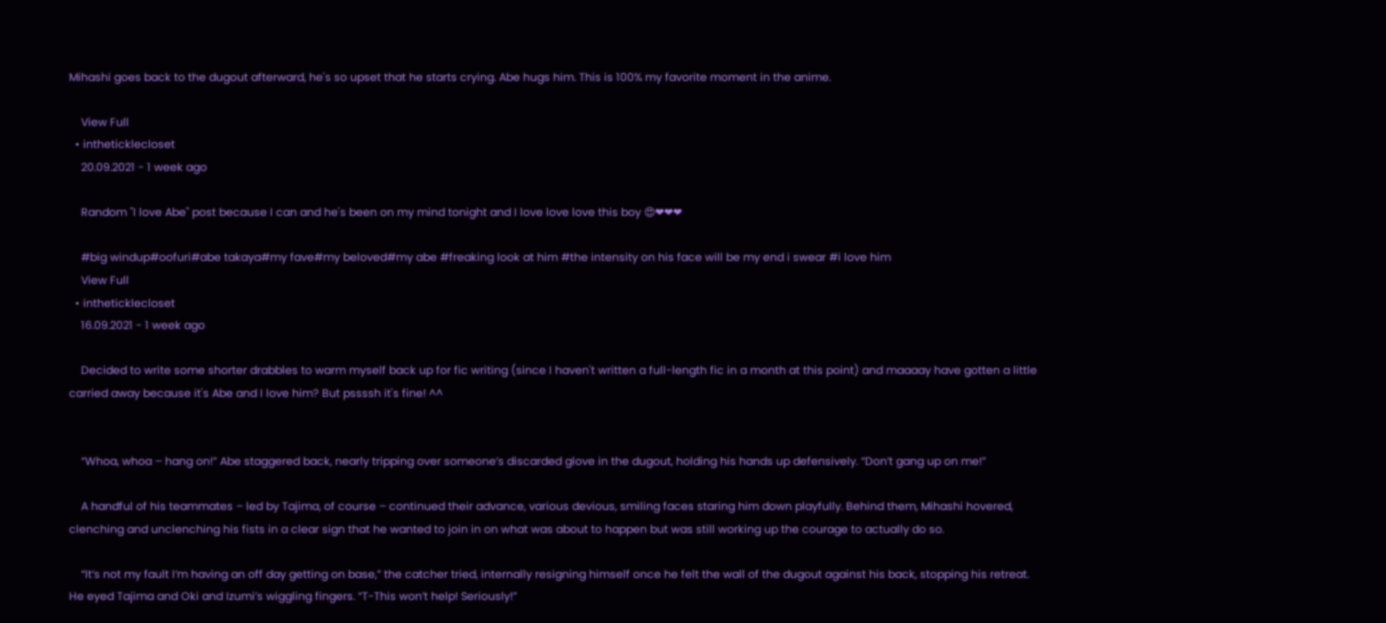Mihashi goes back to the dugout afterward, he's so upset that he starts crying. Abe hugs him. This is 100% my favorite moment in the anime.

    View Full
  • intheticklecloset
    20.09.2021 - 1 week ago

    Random "I love Abe" post because I can and he's been on my mind tonight and I love love love this boy 😍❤❤❤

    #big windup#oofuri#abe takaya#my fave#my beloved#my abe #freaking look at him #the intensity on his face will be my end i swear #i love him
    View Full
  • intheticklecloset
    16.09.2021 - 1 week ago

    Decided to write some shorter drabbles to warm myself back up for fic writing (since I haven't written a full-length fic in a month at this point) and maaaay have gotten a little carried away because it's Abe and I love him? But pssssh it's fine! ^^


    “Whoa, whoa – hang on!” Abe staggered back, nearly tripping over someone’s discarded glove in the dugout, holding his hands up defensively. “Don’t gang up on me!”

    A handful of his teammates – led by Tajima, of course – continued their advance, various devious, smiling faces staring him down playfully. Behind them, Mihashi hovered, clenching and unclenching his fists in a clear sign that he wanted to join in on what was about to happen but was still working up the courage to actually do so.

    “It’s not my fault I’m having an off day getting on base,” the catcher tried, internally resigning himself once he felt the wall of the dugout against his back, stopping his retreat. He eyed Tajima and Oki and Izumi’s wiggling fingers. “T-This won’t help! Seriously!”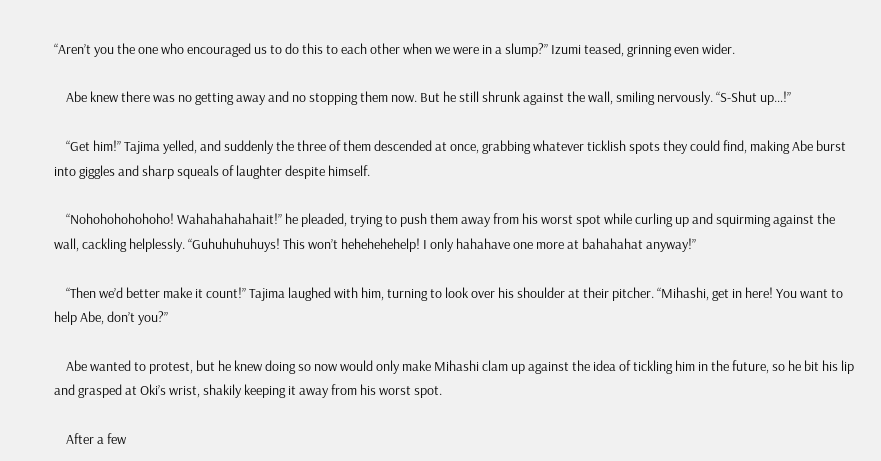“Aren’t you the one who encouraged us to do this to each other when we were in a slump?” Izumi teased, grinning even wider.

    Abe knew there was no getting away and no stopping them now. But he still shrunk against the wall, smiling nervously. “S-Shut up…!”

    “Get him!” Tajima yelled, and suddenly the three of them descended at once, grabbing whatever ticklish spots they could find, making Abe burst into giggles and sharp squeals of laughter despite himself.

    “Nohohohohohoho! Wahahahahahait!” he pleaded, trying to push them away from his worst spot while curling up and squirming against the wall, cackling helplessly. “Guhuhuhuhuys! This won’t hehehehehelp! I only hahahave one more at bahahahat anyway!”

    “Then we’d better make it count!” Tajima laughed with him, turning to look over his shoulder at their pitcher. “Mihashi, get in here! You want to help Abe, don’t you?”

    Abe wanted to protest, but he knew doing so now would only make Mihashi clam up against the idea of tickling him in the future, so he bit his lip and grasped at Oki’s wrist, shakily keeping it away from his worst spot.

    After a few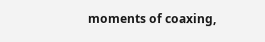moments of coaxing,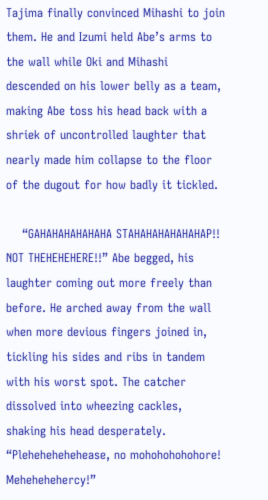Tajima finally convinced Mihashi to join them. He and Izumi held Abe’s arms to the wall while Oki and Mihashi descended on his lower belly as a team, making Abe toss his head back with a shriek of uncontrolled laughter that nearly made him collapse to the floor of the dugout for how badly it tickled.

    “GAHAHAHAHAHAHA STAHAHAHAHAHAHAP!! NOT THEHEHEHERE!!” Abe begged, his laughter coming out more freely than before. He arched away from the wall when more devious fingers joined in, tickling his sides and ribs in tandem with his worst spot. The catcher dissolved into wheezing cackles, shaking his head desperately. “Plehehehehehease, no mohohohohohore! Mehehehehercy!”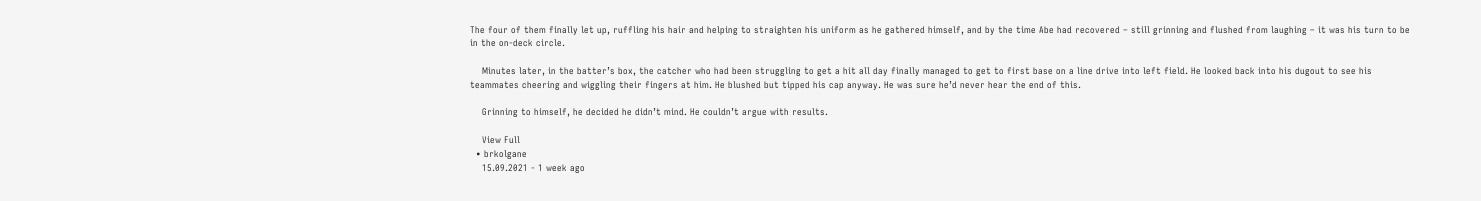The four of them finally let up, ruffling his hair and helping to straighten his uniform as he gathered himself, and by the time Abe had recovered – still grinning and flushed from laughing – it was his turn to be in the on-deck circle.

    Minutes later, in the batter’s box, the catcher who had been struggling to get a hit all day finally managed to get to first base on a line drive into left field. He looked back into his dugout to see his teammates cheering and wiggling their fingers at him. He blushed but tipped his cap anyway. He was sure he’d never hear the end of this.

    Grinning to himself, he decided he didn’t mind. He couldn’t argue with results.

    View Full
  • brkolgane
    15.09.2021 - 1 week ago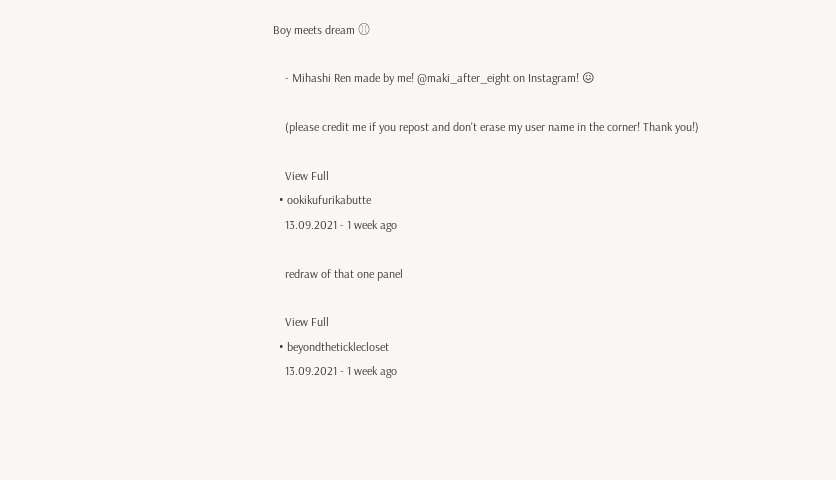Boy meets dream ⚾

    - Mihashi Ren made by me! @maki_after_eight on Instagram! 😖

    (please credit me if you repost and don't erase my user name in the corner! Thank you!)

    View Full
  • ookikufurikabutte
    13.09.2021 - 1 week ago

    redraw of that one panel

    View Full
  • beyondtheticklecloset
    13.09.2021 - 1 week ago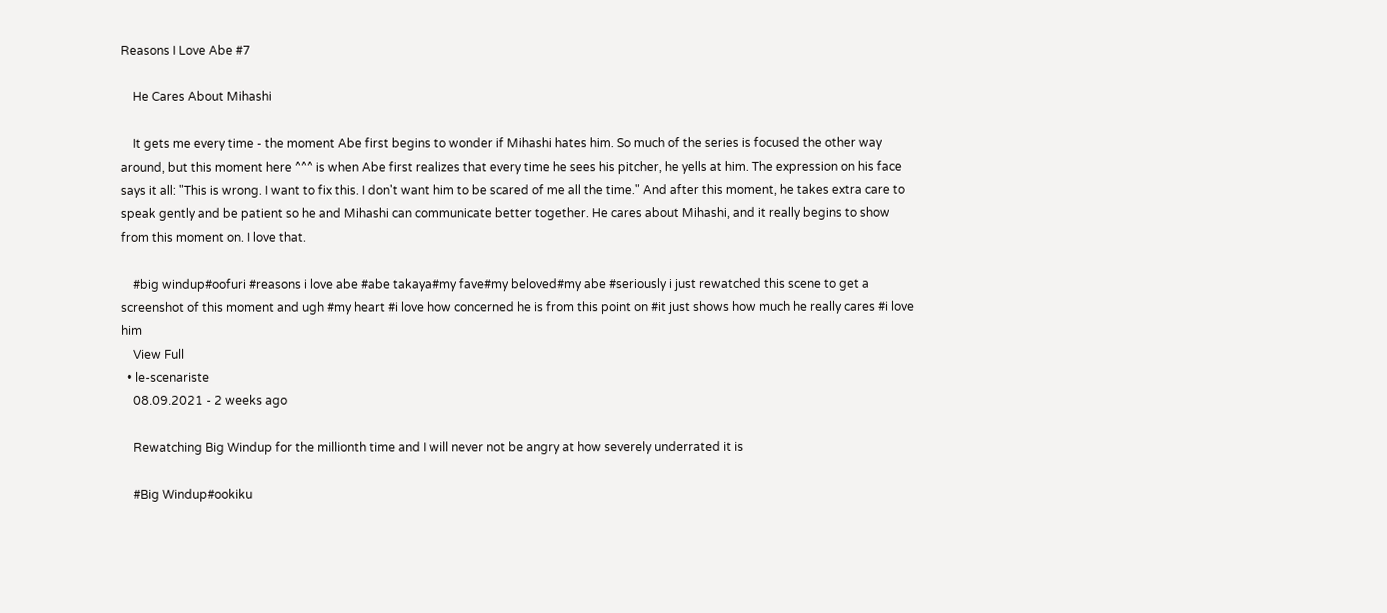Reasons I Love Abe #7

    He Cares About Mihashi

    It gets me every time - the moment Abe first begins to wonder if Mihashi hates him. So much of the series is focused the other way around, but this moment here ^^^ is when Abe first realizes that every time he sees his pitcher, he yells at him. The expression on his face says it all: "This is wrong. I want to fix this. I don't want him to be scared of me all the time." And after this moment, he takes extra care to speak gently and be patient so he and Mihashi can communicate better together. He cares about Mihashi, and it really begins to show from this moment on. I love that.

    #big windup#oofuri #reasons i love abe #abe takaya#my fave#my beloved#my abe #seriously i just rewatched this scene to get a screenshot of this moment and ugh #my heart #i love how concerned he is from this point on #it just shows how much he really cares #i love him
    View Full
  • le-scenariste
    08.09.2021 - 2 weeks ago

    Rewatching Big Windup for the millionth time and I will never not be angry at how severely underrated it is

    #Big Windup#ookiku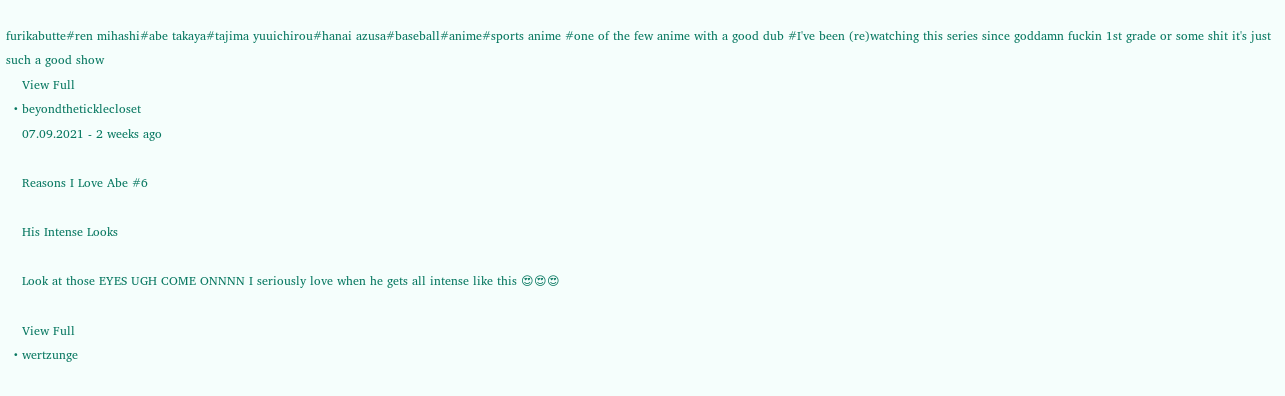furikabutte#ren mihashi#abe takaya#tajima yuuichirou#hanai azusa#baseball#anime#sports anime #one of the few anime with a good dub #I've been (re)watching this series since goddamn fuckin 1st grade or some shit it's just such a good show
    View Full
  • beyondtheticklecloset
    07.09.2021 - 2 weeks ago

    Reasons I Love Abe #6

    His Intense Looks

    Look at those EYES UGH COME ONNNN I seriously love when he gets all intense like this 😍😍😍

    View Full
  • wertzunge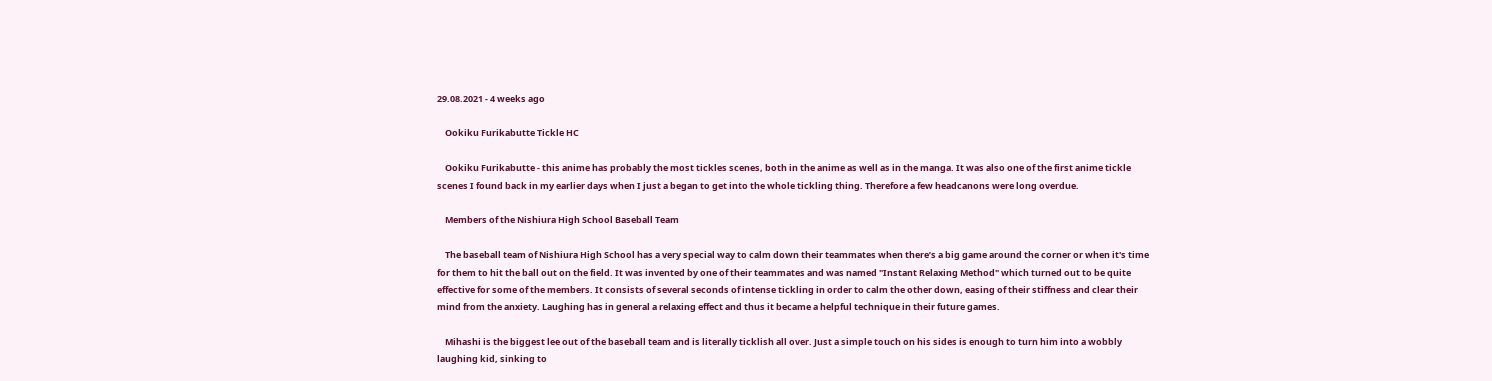29.08.2021 - 4 weeks ago

    Ookiku Furikabutte Tickle HC

    Ookiku Furikabutte - this anime has probably the most tickles scenes, both in the anime as well as in the manga. It was also one of the first anime tickle scenes I found back in my earlier days when I just a began to get into the whole tickling thing. Therefore a few headcanons were long overdue.

    Members of the Nishiura High School Baseball Team

    The baseball team of Nishiura High School has a very special way to calm down their teammates when there’s a big game around the corner or when it's time for them to hit the ball out on the field. It was invented by one of their teammates and was named "Instant Relaxing Method" which turned out to be quite effective for some of the members. It consists of several seconds of intense tickling in order to calm the other down, easing of their stiffness and clear their mind from the anxiety. Laughing has in general a relaxing effect and thus it became a helpful technique in their future games.

    Mihashi is the biggest lee out of the baseball team and is literally ticklish all over. Just a simple touch on his sides is enough to turn him into a wobbly laughing kid, sinking to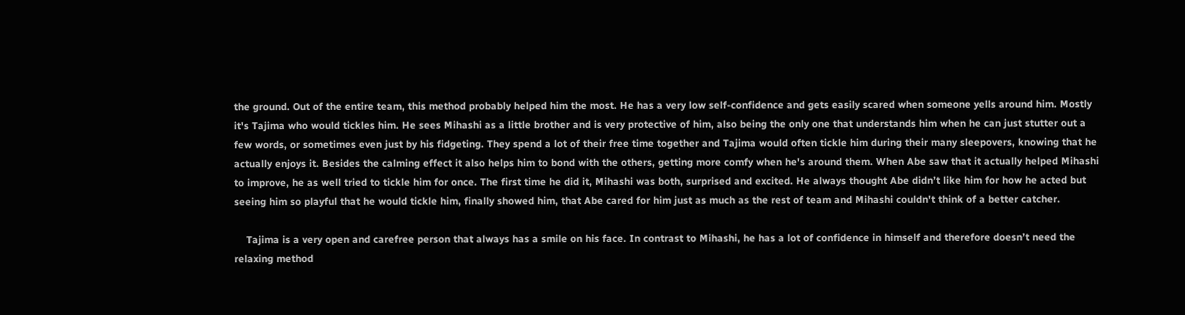the ground. Out of the entire team, this method probably helped him the most. He has a very low self-confidence and gets easily scared when someone yells around him. Mostly it's Tajima who would tickles him. He sees Mihashi as a little brother and is very protective of him, also being the only one that understands him when he can just stutter out a few words, or sometimes even just by his fidgeting. They spend a lot of their free time together and Tajima would often tickle him during their many sleepovers, knowing that he actually enjoys it. Besides the calming effect it also helps him to bond with the others, getting more comfy when he's around them. When Abe saw that it actually helped Mihashi to improve, he as well tried to tickle him for once. The first time he did it, Mihashi was both, surprised and excited. He always thought Abe didn’t like him for how he acted but seeing him so playful that he would tickle him, finally showed him, that Abe cared for him just as much as the rest of team and Mihashi couldn't think of a better catcher.

    Tajima is a very open and carefree person that always has a smile on his face. In contrast to Mihashi, he has a lot of confidence in himself and therefore doesn’t need the relaxing method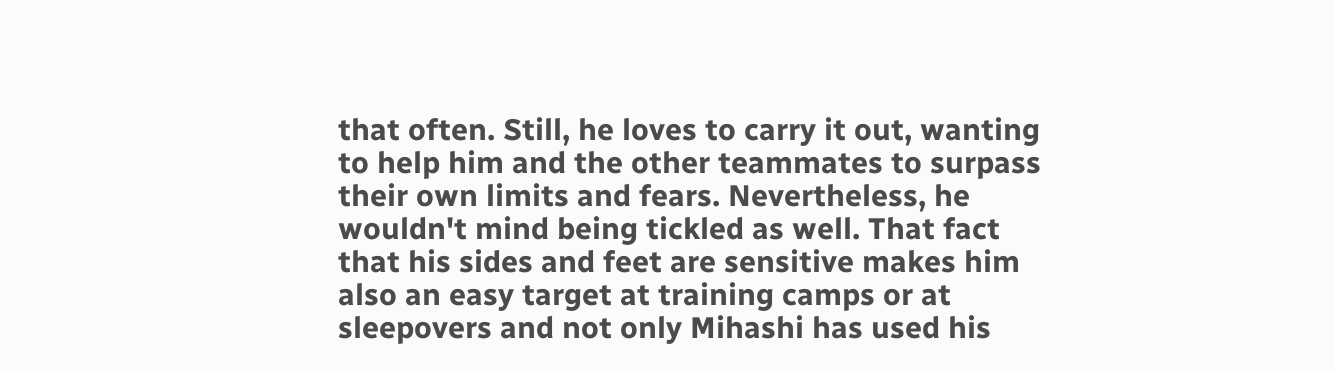that often. Still, he loves to carry it out, wanting to help him and the other teammates to surpass their own limits and fears. Nevertheless, he wouldn't mind being tickled as well. That fact that his sides and feet are sensitive makes him also an easy target at training camps or at sleepovers and not only Mihashi has used his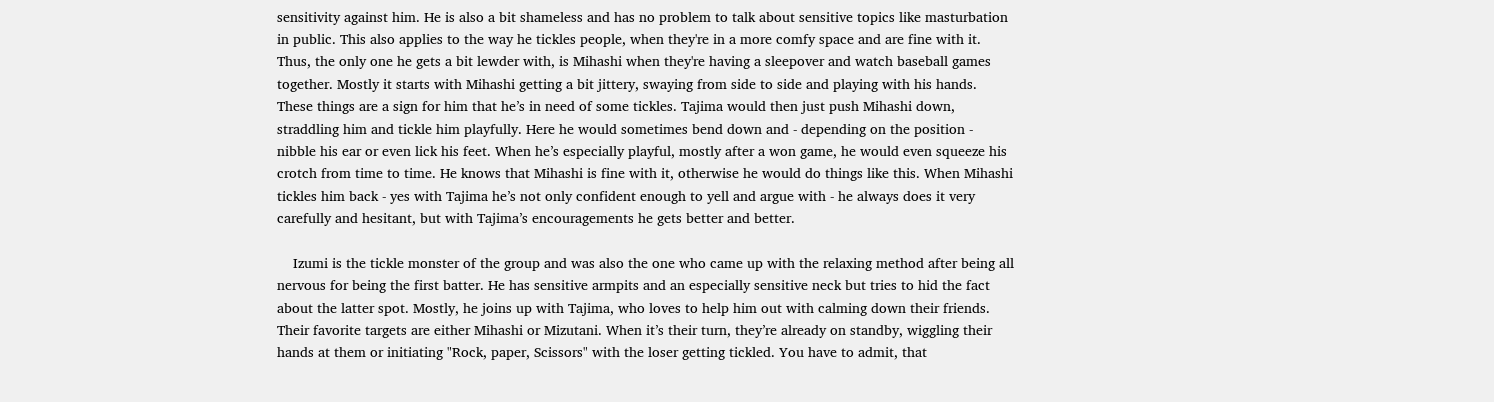sensitivity against him. He is also a bit shameless and has no problem to talk about sensitive topics like masturbation in public. This also applies to the way he tickles people, when they're in a more comfy space and are fine with it. Thus, the only one he gets a bit lewder with, is Mihashi when they're having a sleepover and watch baseball games together. Mostly it starts with Mihashi getting a bit jittery, swaying from side to side and playing with his hands. These things are a sign for him that he’s in need of some tickles. Tajima would then just push Mihashi down, straddling him and tickle him playfully. Here he would sometimes bend down and - depending on the position - nibble his ear or even lick his feet. When he’s especially playful, mostly after a won game, he would even squeeze his crotch from time to time. He knows that Mihashi is fine with it, otherwise he would do things like this. When Mihashi tickles him back - yes with Tajima he’s not only confident enough to yell and argue with - he always does it very carefully and hesitant, but with Tajima’s encouragements he gets better and better.

    Izumi is the tickle monster of the group and was also the one who came up with the relaxing method after being all nervous for being the first batter. He has sensitive armpits and an especially sensitive neck but tries to hid the fact about the latter spot. Mostly, he joins up with Tajima, who loves to help him out with calming down their friends. Their favorite targets are either Mihashi or Mizutani. When it’s their turn, they’re already on standby, wiggling their hands at them or initiating "Rock, paper, Scissors" with the loser getting tickled. You have to admit, that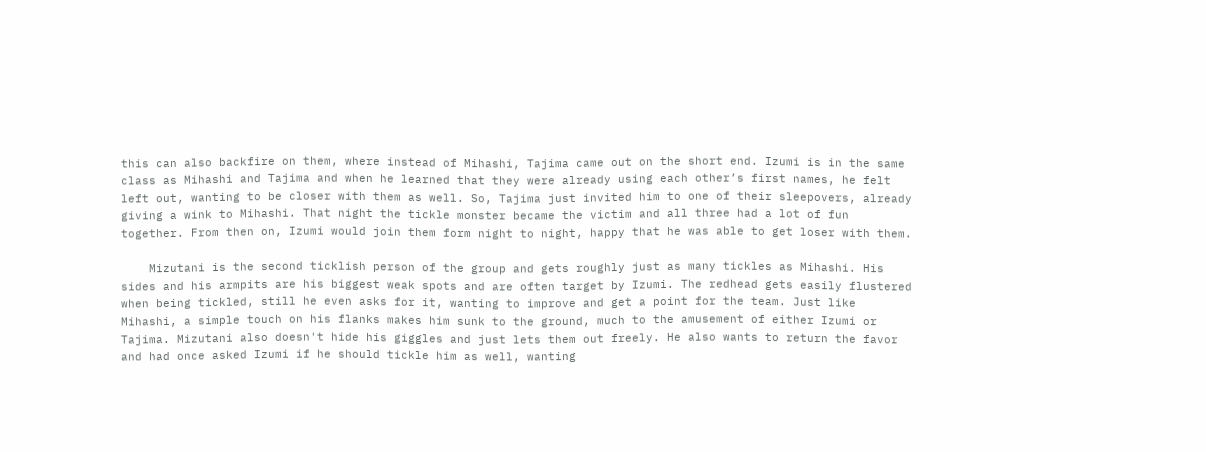this can also backfire on them, where instead of Mihashi, Tajima came out on the short end. Izumi is in the same class as Mihashi and Tajima and when he learned that they were already using each other’s first names, he felt left out, wanting to be closer with them as well. So, Tajima just invited him to one of their sleepovers, already giving a wink to Mihashi. That night the tickle monster became the victim and all three had a lot of fun together. From then on, Izumi would join them form night to night, happy that he was able to get loser with them.

    Mizutani is the second ticklish person of the group and gets roughly just as many tickles as Mihashi. His sides and his armpits are his biggest weak spots and are often target by Izumi. The redhead gets easily flustered when being tickled, still he even asks for it, wanting to improve and get a point for the team. Just like Mihashi, a simple touch on his flanks makes him sunk to the ground, much to the amusement of either Izumi or Tajima. Mizutani also doesn't hide his giggles and just lets them out freely. He also wants to return the favor and had once asked Izumi if he should tickle him as well, wanting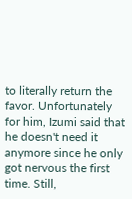to literally return the favor. Unfortunately for him, Izumi said that he doesn't need it anymore since he only got nervous the first time. Still,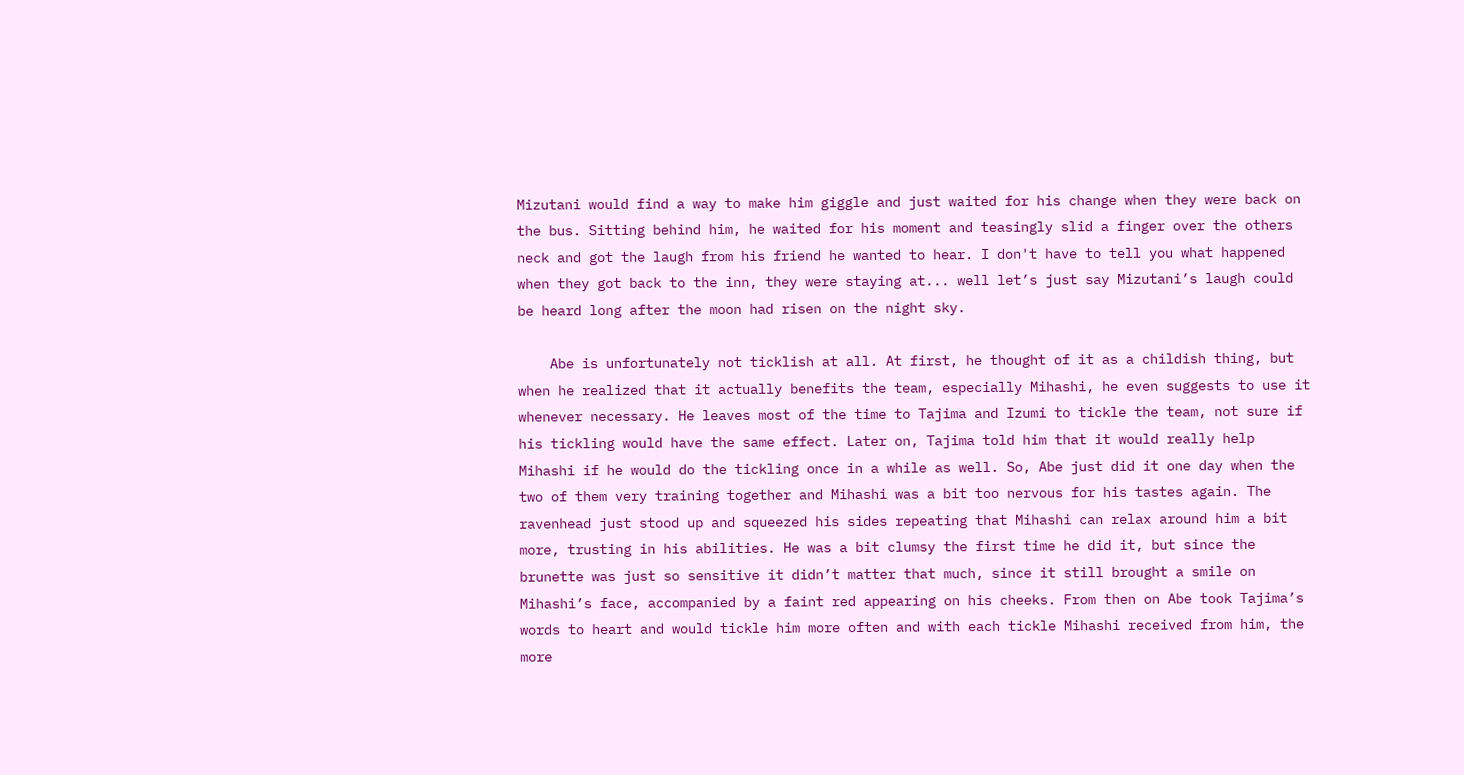Mizutani would find a way to make him giggle and just waited for his change when they were back on the bus. Sitting behind him, he waited for his moment and teasingly slid a finger over the others neck and got the laugh from his friend he wanted to hear. I don't have to tell you what happened when they got back to the inn, they were staying at... well let’s just say Mizutani’s laugh could be heard long after the moon had risen on the night sky.

    Abe is unfortunately not ticklish at all. At first, he thought of it as a childish thing, but when he realized that it actually benefits the team, especially Mihashi, he even suggests to use it whenever necessary. He leaves most of the time to Tajima and Izumi to tickle the team, not sure if his tickling would have the same effect. Later on, Tajima told him that it would really help Mihashi if he would do the tickling once in a while as well. So, Abe just did it one day when the two of them very training together and Mihashi was a bit too nervous for his tastes again. The ravenhead just stood up and squeezed his sides repeating that Mihashi can relax around him a bit more, trusting in his abilities. He was a bit clumsy the first time he did it, but since the brunette was just so sensitive it didn’t matter that much, since it still brought a smile on Mihashi’s face, accompanied by a faint red appearing on his cheeks. From then on Abe took Tajima’s words to heart and would tickle him more often and with each tickle Mihashi received from him, the more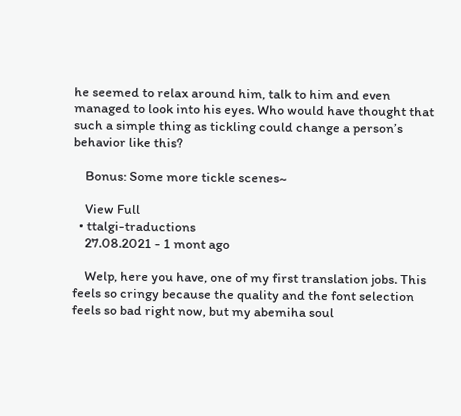he seemed to relax around him, talk to him and even managed to look into his eyes. Who would have thought that such a simple thing as tickling could change a person’s behavior like this?

    Bonus: Some more tickle scenes~

    View Full
  • ttalgi-traductions
    27.08.2021 - 1 mont ago

    Welp, here you have, one of my first translation jobs. This feels so cringy because the quality and the font selection feels so bad right now, but my abemiha soul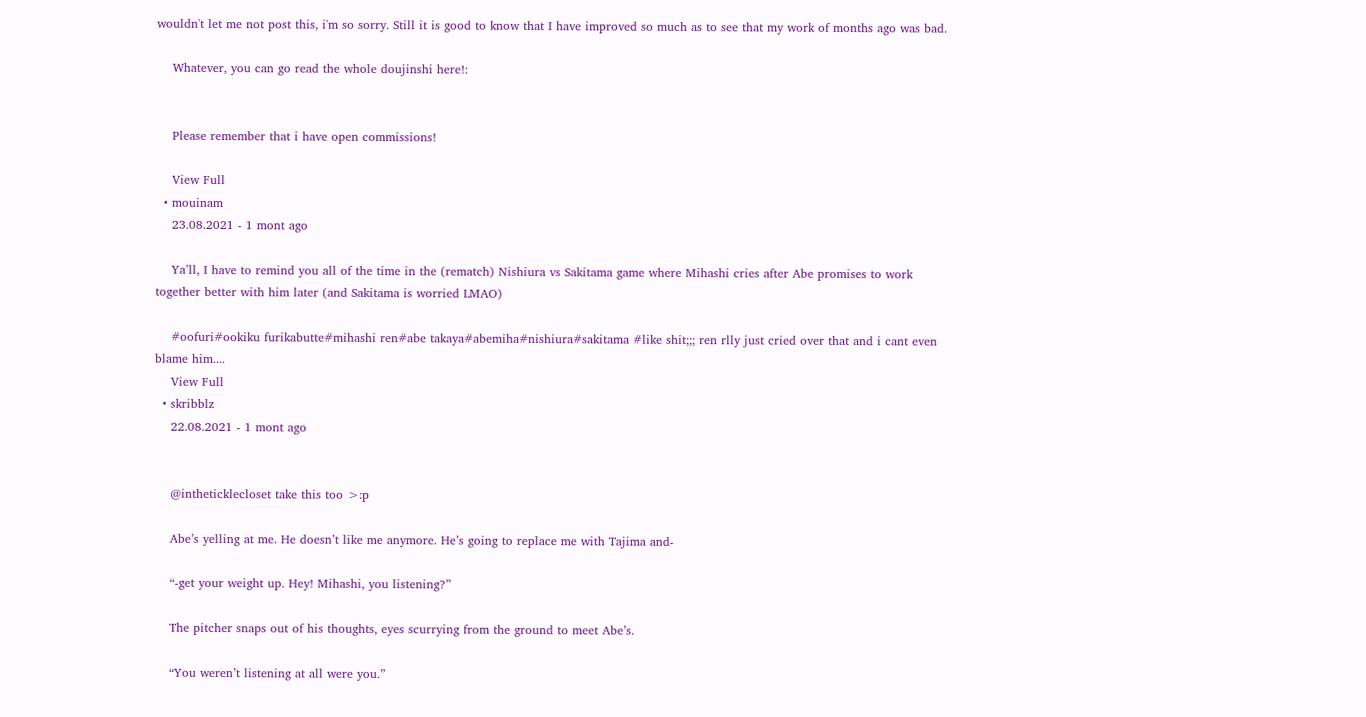wouldn't let me not post this, i'm so sorry. Still it is good to know that I have improved so much as to see that my work of months ago was bad.

    Whatever, you can go read the whole doujinshi here!:


    Please remember that i have open commissions!

    View Full
  • mouinam
    23.08.2021 - 1 mont ago

    Ya’ll, I have to remind you all of the time in the (rematch) Nishiura vs Sakitama game where Mihashi cries after Abe promises to work together better with him later (and Sakitama is worried LMAO)

    #oofuri#ookiku furikabutte#mihashi ren#abe takaya#abemiha#nishiura#sakitama #like shit;;; ren rlly just cried over that and i cant even blame him....
    View Full
  • skribblz
    22.08.2021 - 1 mont ago


    @intheticklecloset take this too >:p

    Abe’s yelling at me. He doesn’t like me anymore. He’s going to replace me with Tajima and-

    “-get your weight up. Hey! Mihashi, you listening?”

    The pitcher snaps out of his thoughts, eyes scurrying from the ground to meet Abe’s.

    “You weren’t listening at all were you.”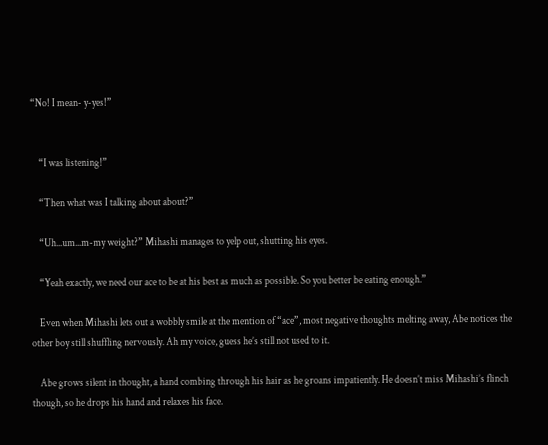“No! I mean- y-yes!”


    “I was listening!”

    “Then what was I talking about about?”

    “Uh...um...m-my weight?” Mihashi manages to yelp out, shutting his eyes.

    “Yeah exactly, we need our ace to be at his best as much as possible. So you better be eating enough.”

    Even when Mihashi lets out a wobbly smile at the mention of “ace”, most negative thoughts melting away, Abe notices the other boy still shuffling nervously. Ah my voice, guess he’s still not used to it.

    Abe grows silent in thought, a hand combing through his hair as he groans impatiently. He doesn’t miss Mihashi’s flinch though, so he drops his hand and relaxes his face.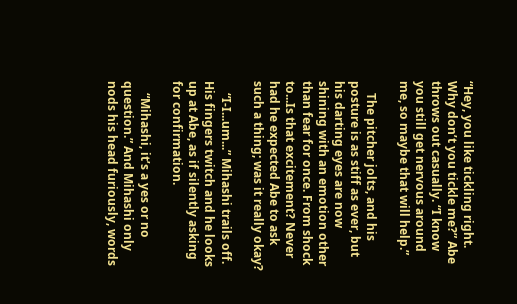“Hey, you like tickling right. Why don’t you tickle me?” Abe throws out casually. “I know you still get nervous around me, so maybe that will help.”

    The pitcher jolts, and his posture is as stiff as ever, but his darting eyes are now shining with an emotion other than fear for once. From shock to...Is that excitement? Never had he expected Abe to ask such a thing; was it really okay?

    “I-I...um...” Mihashi trails off. His fingers twitch and he looks up at Abe, as if silently asking for confirmation.

    “Mihashi, it’s a yes or no question.” And Mihashi only nods his head furiously, words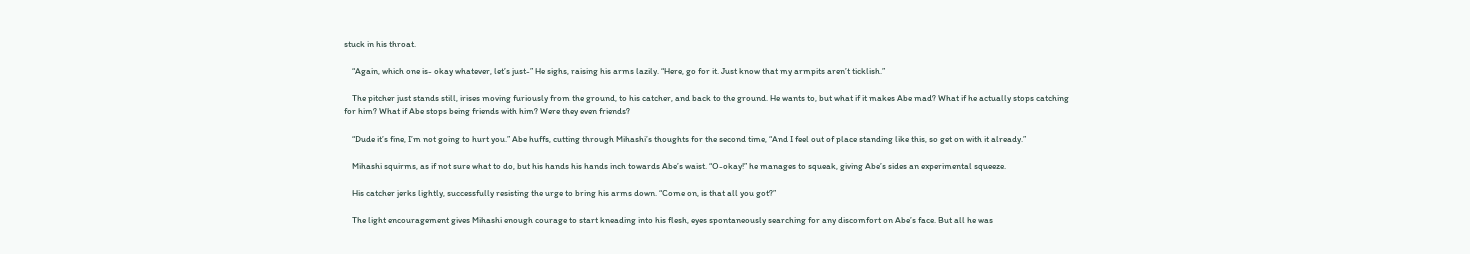stuck in his throat.

    “Again, which one is- okay whatever, let’s just-” He sighs, raising his arms lazily. “Here, go for it. Just know that my armpits aren’t ticklish.”

    The pitcher just stands still, irises moving furiously from the ground, to his catcher, and back to the ground. He wants to, but what if it makes Abe mad? What if he actually stops catching for him? What if Abe stops being friends with him? Were they even friends?

    “Dude it’s fine, I’m not going to hurt you.” Abe huffs, cutting through Mihashi’s thoughts for the second time, “And I feel out of place standing like this, so get on with it already.”

    Mihashi squirms, as if not sure what to do, but his hands his hands inch towards Abe’s waist. “O-okay!” he manages to squeak, giving Abe’s sides an experimental squeeze.

    His catcher jerks lightly, successfully resisting the urge to bring his arms down. “Come on, is that all you got?”

    The light encouragement gives Mihashi enough courage to start kneading into his flesh, eyes spontaneously searching for any discomfort on Abe’s face. But all he was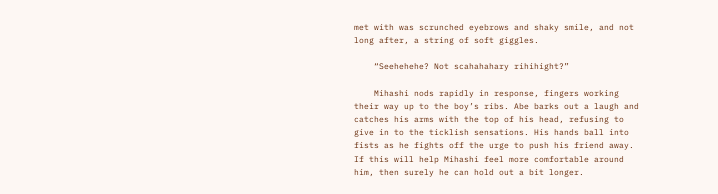met with was scrunched eyebrows and shaky smile, and not long after, a string of soft giggles.

    “Seehehehe? Not scahahahary rihihight?”

    Mihashi nods rapidly in response, fingers working their way up to the boy’s ribs. Abe barks out a laugh and catches his arms with the top of his head, refusing to give in to the ticklish sensations. His hands ball into fists as he fights off the urge to push his friend away. If this will help Mihashi feel more comfortable around him, then surely he can hold out a bit longer.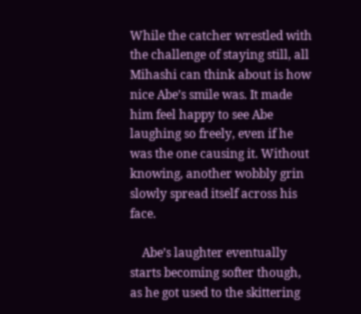While the catcher wrestled with the challenge of staying still, all Mihashi can think about is how nice Abe’s smile was. It made him feel happy to see Abe laughing so freely, even if he was the one causing it. Without knowing, another wobbly grin slowly spread itself across his face.

    Abe’s laughter eventually starts becoming softer though, as he got used to the skittering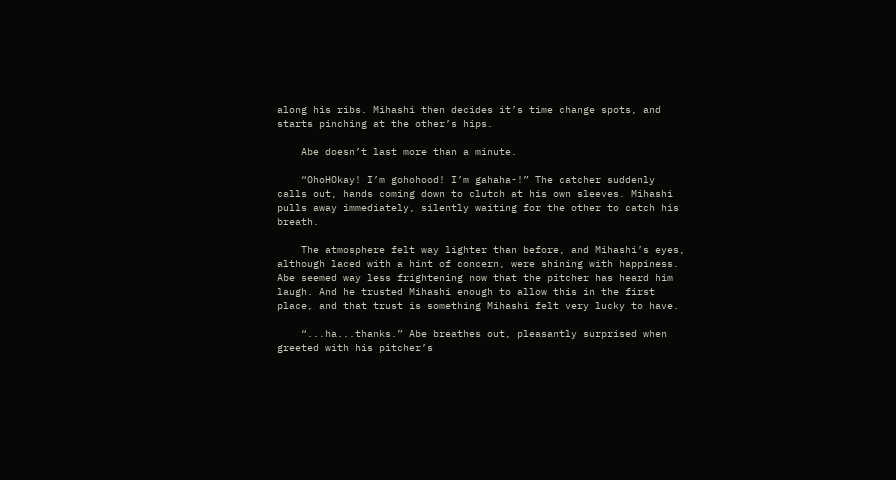along his ribs. Mihashi then decides it’s time change spots, and starts pinching at the other’s hips.

    Abe doesn’t last more than a minute.

    “OhoHOkay! I’m gohohood! I’m gahaha-!” The catcher suddenly calls out, hands coming down to clutch at his own sleeves. Mihashi pulls away immediately, silently waiting for the other to catch his breath.

    The atmosphere felt way lighter than before, and Mihashi’s eyes, although laced with a hint of concern, were shining with happiness. Abe seemed way less frightening now that the pitcher has heard him laugh. And he trusted Mihashi enough to allow this in the first place, and that trust is something Mihashi felt very lucky to have.

    “...ha...thanks.” Abe breathes out, pleasantly surprised when greeted with his pitcher’s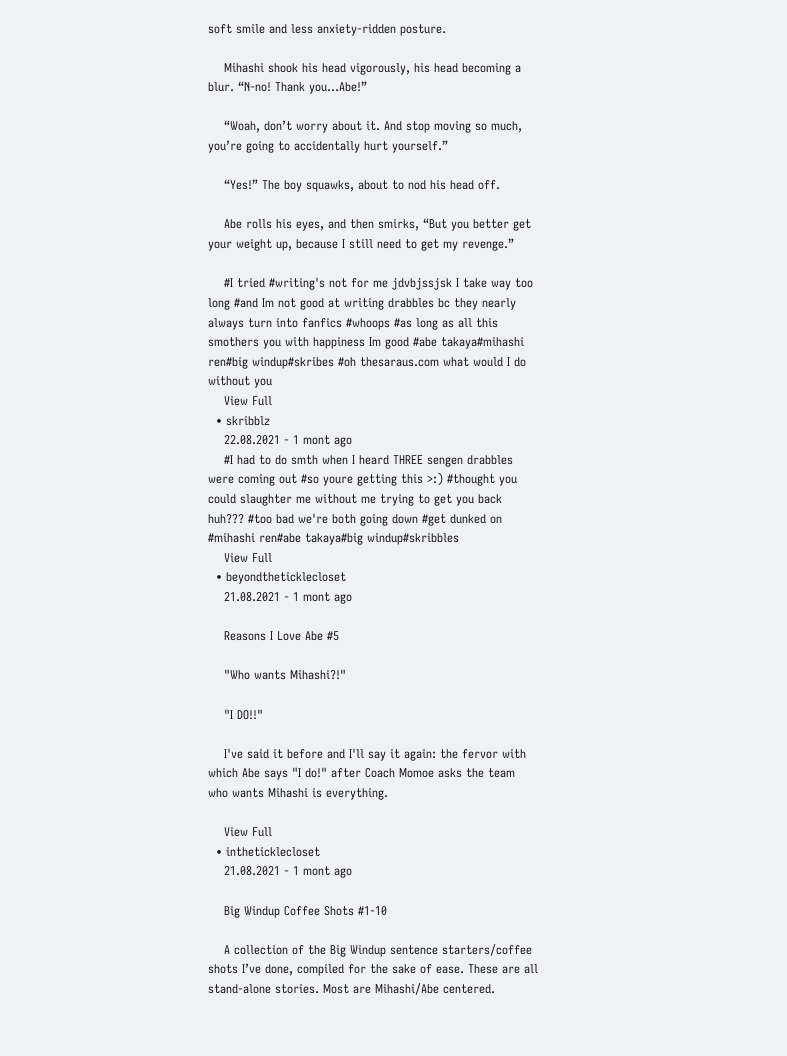soft smile and less anxiety-ridden posture.

    Mihashi shook his head vigorously, his head becoming a blur. “N-no! Thank you...Abe!”

    “Woah, don’t worry about it. And stop moving so much, you’re going to accidentally hurt yourself.”

    “Yes!” The boy squawks, about to nod his head off.

    Abe rolls his eyes, and then smirks, “But you better get your weight up, because I still need to get my revenge.”

    #I tried #writing's not for me jdvbjssjsk I take way too long #and Im not good at writing drabbles bc they nearly always turn into fanfics #whoops #as long as all this smothers you with happiness Im good #abe takaya#mihashi ren#big windup#skribes #oh thesaraus.com what would I do without you
    View Full
  • skribblz
    22.08.2021 - 1 mont ago
    #I had to do smth when I heard THREE sengen drabbles were coming out #so youre getting this >:) #thought you could slaughter me without me trying to get you back huh??? #too bad we're both going down #get dunked on #mihashi ren#abe takaya#big windup#skribbles
    View Full
  • beyondtheticklecloset
    21.08.2021 - 1 mont ago

    Reasons I Love Abe #5

    "Who wants Mihashi?!"

    "I DO!!"

    I've said it before and I'll say it again: the fervor with which Abe says "I do!" after Coach Momoe asks the team who wants Mihashi is everything.

    View Full
  • intheticklecloset
    21.08.2021 - 1 mont ago

    Big Windup Coffee Shots #1-10

    A collection of the Big Windup sentence starters/coffee shots I’ve done, compiled for the sake of ease. These are all stand-alone stories. Most are Mihashi/Abe centered.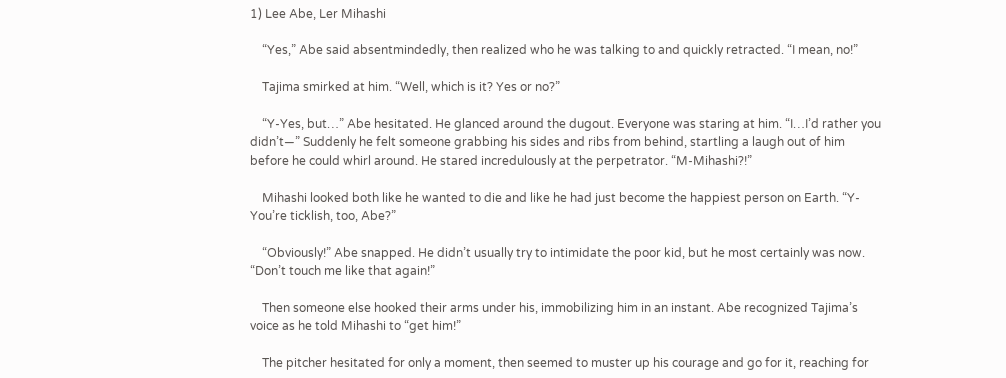1) Lee Abe, Ler Mihashi

    “Yes,” Abe said absentmindedly, then realized who he was talking to and quickly retracted. “I mean, no!”

    Tajima smirked at him. “Well, which is it? Yes or no?”

    “Y-Yes, but…” Abe hesitated. He glanced around the dugout. Everyone was staring at him. “I…I’d rather you didn’t—” Suddenly he felt someone grabbing his sides and ribs from behind, startling a laugh out of him before he could whirl around. He stared incredulously at the perpetrator. “M-Mihashi?!”

    Mihashi looked both like he wanted to die and like he had just become the happiest person on Earth. “Y-You’re ticklish, too, Abe?”

    “Obviously!” Abe snapped. He didn’t usually try to intimidate the poor kid, but he most certainly was now. “Don’t touch me like that again!”

    Then someone else hooked their arms under his, immobilizing him in an instant. Abe recognized Tajima’s voice as he told Mihashi to “get him!”

    The pitcher hesitated for only a moment, then seemed to muster up his courage and go for it, reaching for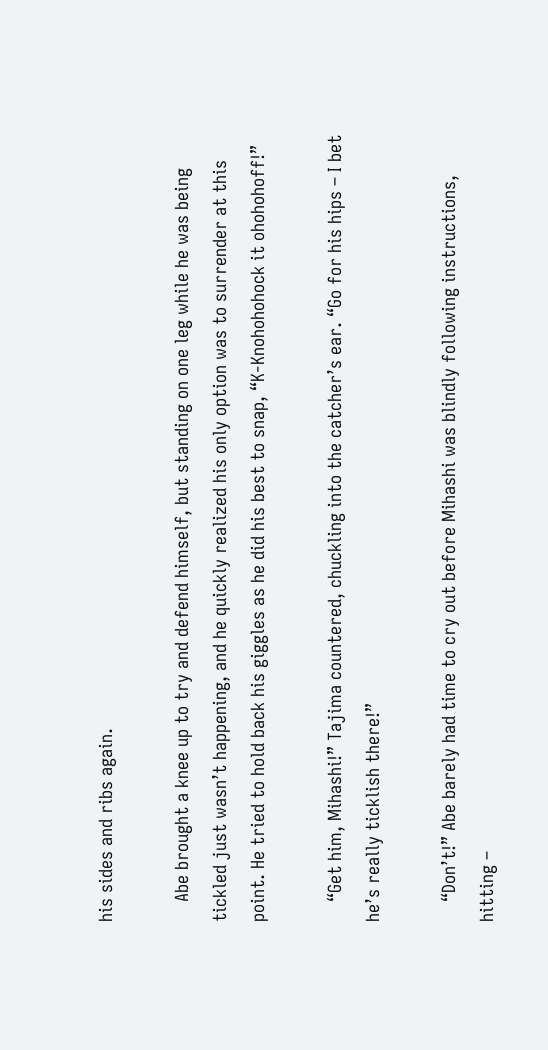his sides and ribs again.

    Abe brought a knee up to try and defend himself, but standing on one leg while he was being tickled just wasn’t happening, and he quickly realized his only option was to surrender at this point. He tried to hold back his giggles as he did his best to snap, “K-Knohohohock it ohohohoff!”

    “Get him, Mihashi!” Tajima countered, chuckling into the catcher’s ear. “Go for his hips – I bet he’s really ticklish there!”

    “Don’t!” Abe barely had time to cry out before Mihashi was blindly following instructions, hitting –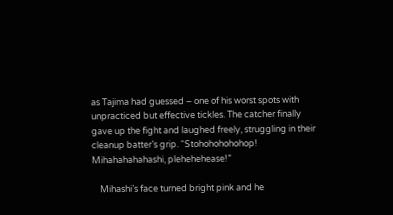as Tajima had guessed – one of his worst spots with unpracticed but effective tickles. The catcher finally gave up the fight and laughed freely, struggling in their cleanup batter’s grip. “Stohohohohohop! Mihahahahahashi, plehehehease!”

    Mihashi’s face turned bright pink and he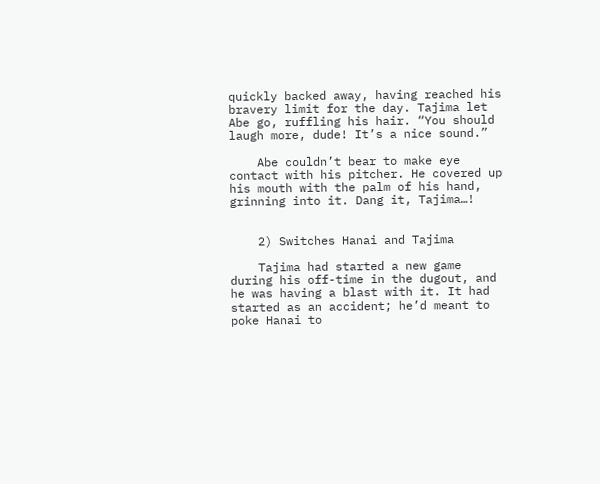quickly backed away, having reached his bravery limit for the day. Tajima let Abe go, ruffling his hair. “You should laugh more, dude! It’s a nice sound.”

    Abe couldn’t bear to make eye contact with his pitcher. He covered up his mouth with the palm of his hand, grinning into it. Dang it, Tajima…!


    2) Switches Hanai and Tajima

    Tajima had started a new game during his off-time in the dugout, and he was having a blast with it. It had started as an accident; he’d meant to poke Hanai to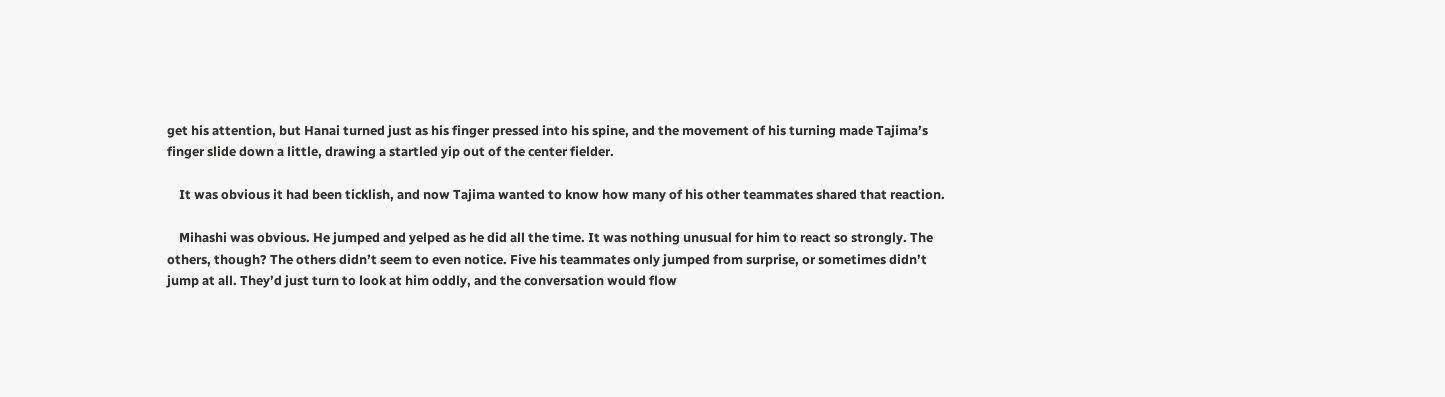get his attention, but Hanai turned just as his finger pressed into his spine, and the movement of his turning made Tajima’s finger slide down a little, drawing a startled yip out of the center fielder.

    It was obvious it had been ticklish, and now Tajima wanted to know how many of his other teammates shared that reaction.

    Mihashi was obvious. He jumped and yelped as he did all the time. It was nothing unusual for him to react so strongly. The others, though? The others didn’t seem to even notice. Five his teammates only jumped from surprise, or sometimes didn’t jump at all. They’d just turn to look at him oddly, and the conversation would flow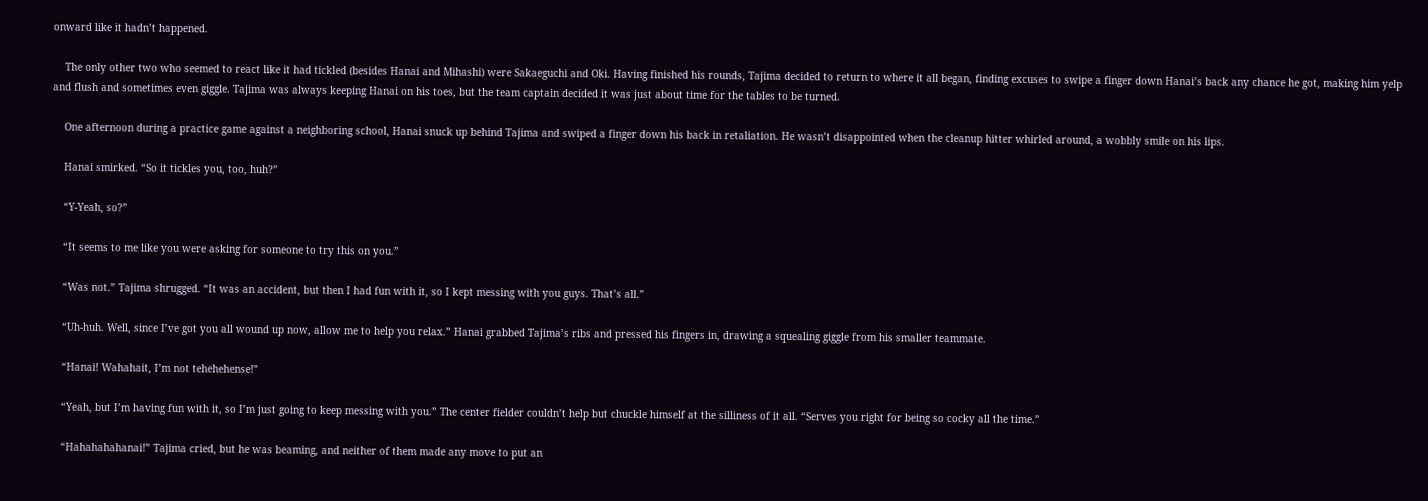onward like it hadn’t happened.

    The only other two who seemed to react like it had tickled (besides Hanai and Mihashi) were Sakaeguchi and Oki. Having finished his rounds, Tajima decided to return to where it all began, finding excuses to swipe a finger down Hanai’s back any chance he got, making him yelp and flush and sometimes even giggle. Tajima was always keeping Hanai on his toes, but the team captain decided it was just about time for the tables to be turned.

    One afternoon during a practice game against a neighboring school, Hanai snuck up behind Tajima and swiped a finger down his back in retaliation. He wasn’t disappointed when the cleanup hitter whirled around, a wobbly smile on his lips.

    Hanai smirked. “So it tickles you, too, huh?”

    “Y-Yeah, so?”

    “It seems to me like you were asking for someone to try this on you.”

    “Was not.” Tajima shrugged. “It was an accident, but then I had fun with it, so I kept messing with you guys. That’s all.”

    “Uh-huh. Well, since I’ve got you all wound up now, allow me to help you relax.” Hanai grabbed Tajima’s ribs and pressed his fingers in, drawing a squealing giggle from his smaller teammate.

    “Hanai! Wahahait, I’m not tehehehense!”

    “Yeah, but I’m having fun with it, so I’m just going to keep messing with you.” The center fielder couldn’t help but chuckle himself at the silliness of it all. “Serves you right for being so cocky all the time.”

    “Hahahahahanai!” Tajima cried, but he was beaming, and neither of them made any move to put an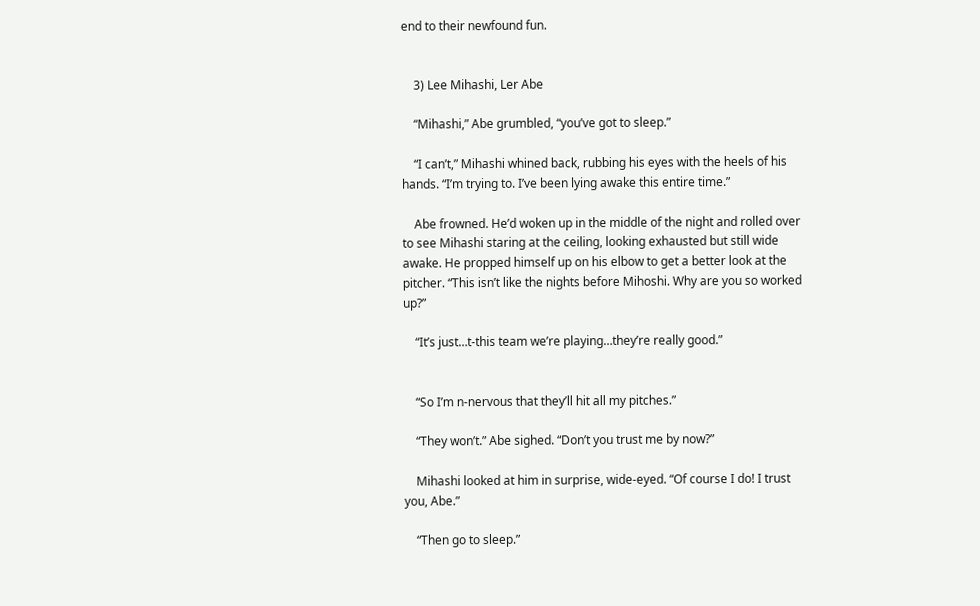end to their newfound fun.


    3) Lee Mihashi, Ler Abe

    “Mihashi,” Abe grumbled, “you’ve got to sleep.”

    “I can’t,” Mihashi whined back, rubbing his eyes with the heels of his hands. “I’m trying to. I’ve been lying awake this entire time.”

    Abe frowned. He’d woken up in the middle of the night and rolled over to see Mihashi staring at the ceiling, looking exhausted but still wide awake. He propped himself up on his elbow to get a better look at the pitcher. “This isn’t like the nights before Mihoshi. Why are you so worked up?”

    “It’s just…t-this team we’re playing…they’re really good.”


    “So I’m n-nervous that they’ll hit all my pitches.”

    “They won’t.” Abe sighed. “Don’t you trust me by now?”

    Mihashi looked at him in surprise, wide-eyed. “Of course I do! I trust you, Abe.”

    “Then go to sleep.”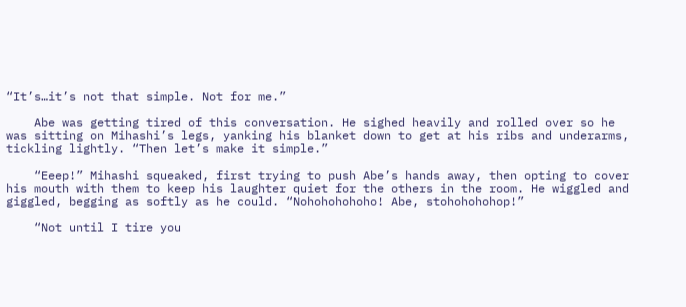“It’s…it’s not that simple. Not for me.”

    Abe was getting tired of this conversation. He sighed heavily and rolled over so he was sitting on Mihashi’s legs, yanking his blanket down to get at his ribs and underarms, tickling lightly. “Then let’s make it simple.”

    “Eeep!” Mihashi squeaked, first trying to push Abe’s hands away, then opting to cover his mouth with them to keep his laughter quiet for the others in the room. He wiggled and giggled, begging as softly as he could. “Nohohohohoho! Abe, stohohohohop!”

    “Not until I tire you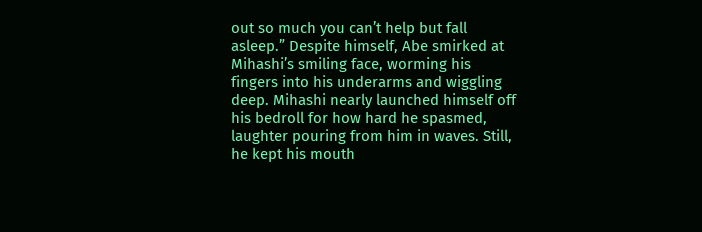out so much you can’t help but fall asleep.” Despite himself, Abe smirked at Mihashi’s smiling face, worming his fingers into his underarms and wiggling deep. Mihashi nearly launched himself off his bedroll for how hard he spasmed, laughter pouring from him in waves. Still, he kept his mouth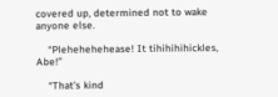covered up, determined not to wake anyone else.

    “Plehehehehease! It tihihihihickles, Abe!”

    “That’s kind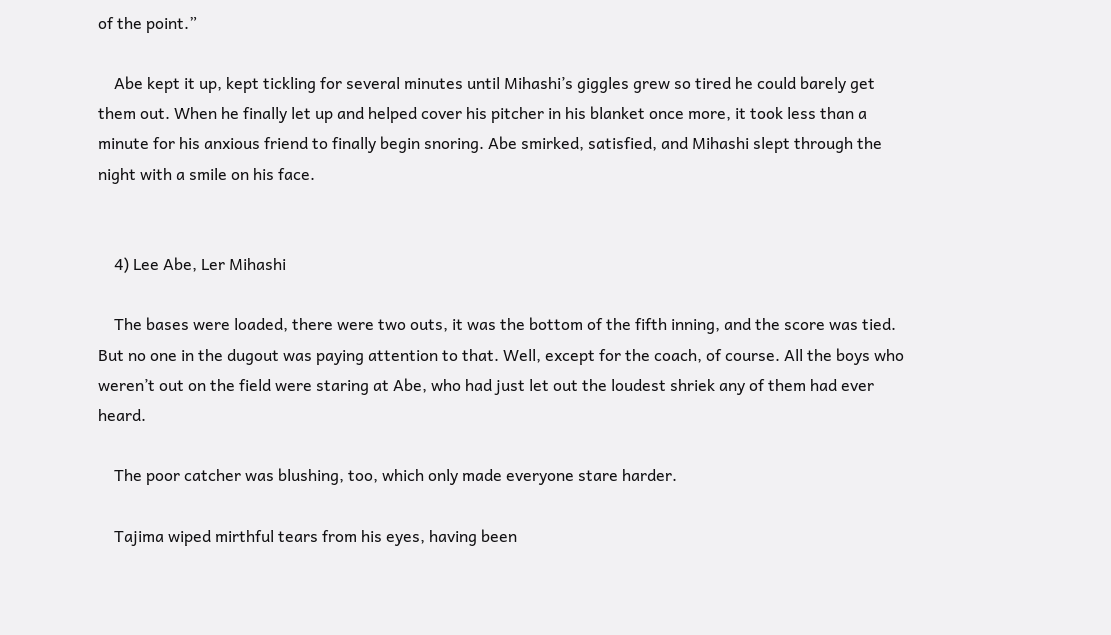of the point.”

    Abe kept it up, kept tickling for several minutes until Mihashi’s giggles grew so tired he could barely get them out. When he finally let up and helped cover his pitcher in his blanket once more, it took less than a minute for his anxious friend to finally begin snoring. Abe smirked, satisfied, and Mihashi slept through the night with a smile on his face.


    4) Lee Abe, Ler Mihashi

    The bases were loaded, there were two outs, it was the bottom of the fifth inning, and the score was tied. But no one in the dugout was paying attention to that. Well, except for the coach, of course. All the boys who weren’t out on the field were staring at Abe, who had just let out the loudest shriek any of them had ever heard.

    The poor catcher was blushing, too, which only made everyone stare harder.

    Tajima wiped mirthful tears from his eyes, having been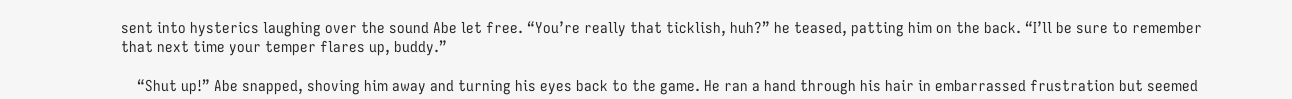sent into hysterics laughing over the sound Abe let free. “You’re really that ticklish, huh?” he teased, patting him on the back. “I’ll be sure to remember that next time your temper flares up, buddy.”

    “Shut up!” Abe snapped, shoving him away and turning his eyes back to the game. He ran a hand through his hair in embarrassed frustration but seemed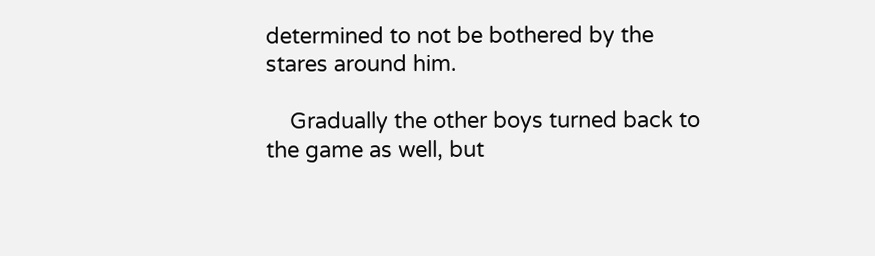determined to not be bothered by the stares around him.

    Gradually the other boys turned back to the game as well, but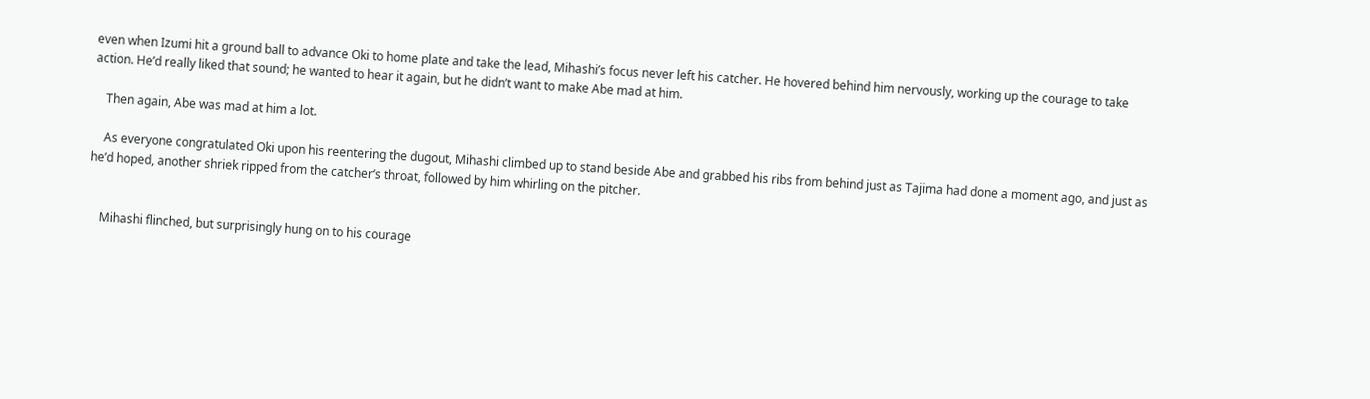even when Izumi hit a ground ball to advance Oki to home plate and take the lead, Mihashi’s focus never left his catcher. He hovered behind him nervously, working up the courage to take action. He’d really liked that sound; he wanted to hear it again, but he didn’t want to make Abe mad at him.

    Then again, Abe was mad at him a lot.

    As everyone congratulated Oki upon his reentering the dugout, Mihashi climbed up to stand beside Abe and grabbed his ribs from behind just as Tajima had done a moment ago, and just as he’d hoped, another shriek ripped from the catcher’s throat, followed by him whirling on the pitcher.


    Mihashi flinched, but surprisingly hung on to his courage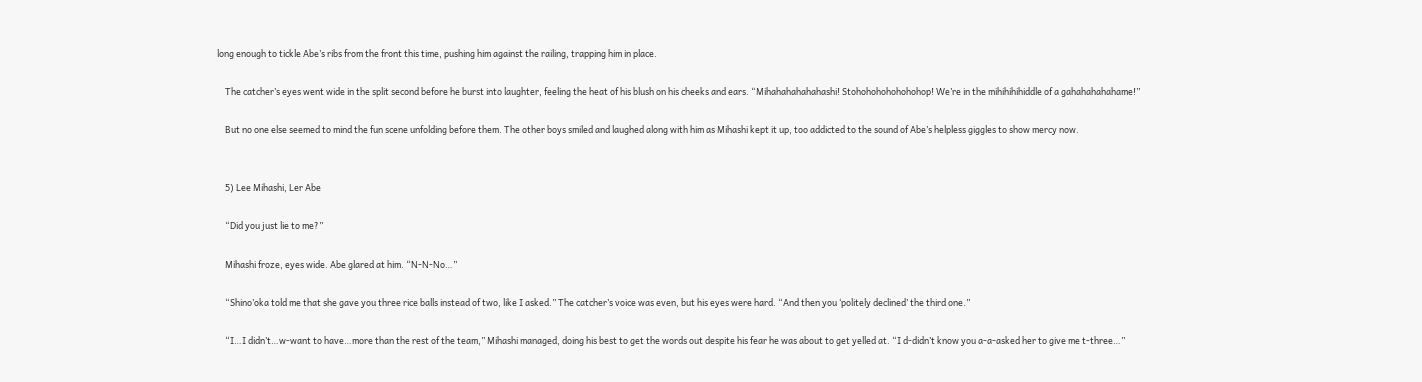long enough to tickle Abe’s ribs from the front this time, pushing him against the railing, trapping him in place.

    The catcher’s eyes went wide in the split second before he burst into laughter, feeling the heat of his blush on his cheeks and ears. “Mihahahahahahashi! Stohohohohohohohop! We’re in the mihihihihiddle of a gahahahahahame!”

    But no one else seemed to mind the fun scene unfolding before them. The other boys smiled and laughed along with him as Mihashi kept it up, too addicted to the sound of Abe’s helpless giggles to show mercy now.


    5) Lee Mihashi, Ler Abe

    “Did you just lie to me?”

    Mihashi froze, eyes wide. Abe glared at him. “N-N-No…”

    “Shino’oka told me that she gave you three rice balls instead of two, like I asked.” The catcher’s voice was even, but his eyes were hard. “And then you ‘politely declined’ the third one.”

    “I…I didn’t…w-want to have…more than the rest of the team,” Mihashi managed, doing his best to get the words out despite his fear he was about to get yelled at. “I d-didn’t know you a-a-asked her to give me t-three…”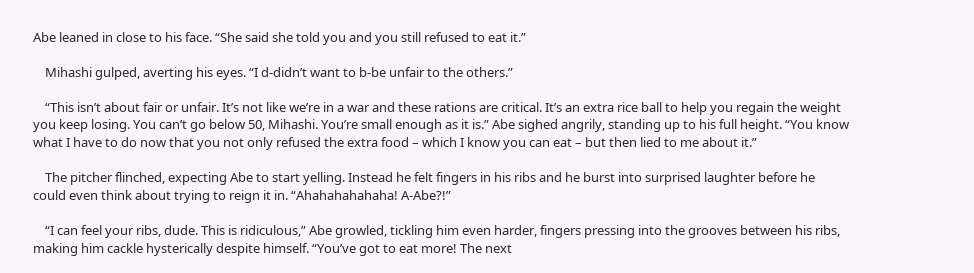Abe leaned in close to his face. “She said she told you and you still refused to eat it.”

    Mihashi gulped, averting his eyes. “I d-didn’t want to b-be unfair to the others.”

    “This isn’t about fair or unfair. It’s not like we’re in a war and these rations are critical. It’s an extra rice ball to help you regain the weight you keep losing. You can’t go below 50, Mihashi. You’re small enough as it is.” Abe sighed angrily, standing up to his full height. “You know what I have to do now that you not only refused the extra food – which I know you can eat – but then lied to me about it.”

    The pitcher flinched, expecting Abe to start yelling. Instead he felt fingers in his ribs and he burst into surprised laughter before he could even think about trying to reign it in. “Ahahahahahaha! A-Abe?!”

    “I can feel your ribs, dude. This is ridiculous,” Abe growled, tickling him even harder, fingers pressing into the grooves between his ribs, making him cackle hysterically despite himself. “You’ve got to eat more! The next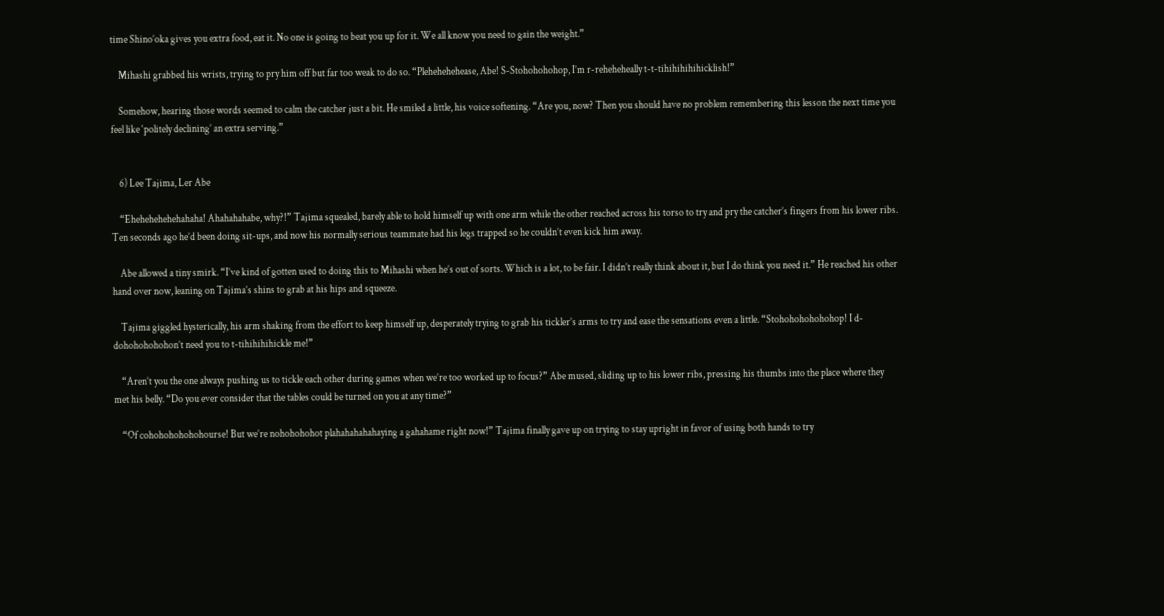time Shino’oka gives you extra food, eat it. No one is going to beat you up for it. We all know you need to gain the weight.”

    Mihashi grabbed his wrists, trying to pry him off but far too weak to do so. “Plehehehehease, Abe! S-Stohohohohop, I’m r-reheheheally t-t-tihihihihihicklish!”

    Somehow, hearing those words seemed to calm the catcher just a bit. He smiled a little, his voice softening. “Are you, now? Then you should have no problem remembering this lesson the next time you feel like ‘politely declining’ an extra serving.”


    6) Lee Tajima, Ler Abe

    “Ehehehehehehahaha! Ahahahahabe, why?!” Tajima squealed, barely able to hold himself up with one arm while the other reached across his torso to try and pry the catcher’s fingers from his lower ribs. Ten seconds ago he’d been doing sit-ups, and now his normally serious teammate had his legs trapped so he couldn’t even kick him away.

    Abe allowed a tiny smirk. “I’ve kind of gotten used to doing this to Mihashi when he’s out of sorts. Which is a lot, to be fair. I didn’t really think about it, but I do think you need it.” He reached his other hand over now, leaning on Tajima’s shins to grab at his hips and squeeze.

    Tajima giggled hysterically, his arm shaking from the effort to keep himself up, desperately trying to grab his tickler’s arms to try and ease the sensations even a little. “Stohohohohohohop! I d-dohohohohohon’t need you to t-tihihihihickle me!”

    “Aren’t you the one always pushing us to tickle each other during games when we’re too worked up to focus?” Abe mused, sliding up to his lower ribs, pressing his thumbs into the place where they met his belly. “Do you ever consider that the tables could be turned on you at any time?”

    “Of cohohohohohohourse! But we’re nohohohohot plahahahahahaying a gahahame right now!” Tajima finally gave up on trying to stay upright in favor of using both hands to try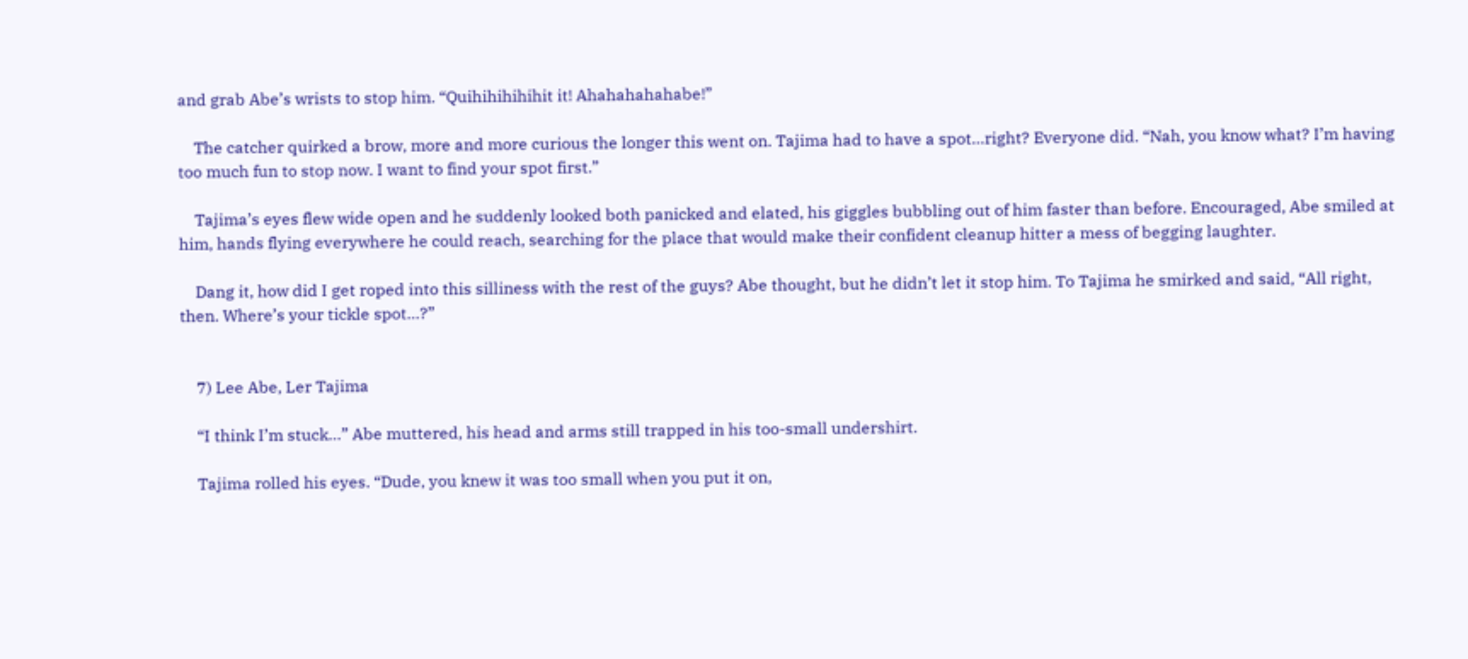and grab Abe’s wrists to stop him. “Quihihihihihit it! Ahahahahahabe!”

    The catcher quirked a brow, more and more curious the longer this went on. Tajima had to have a spot…right? Everyone did. “Nah, you know what? I’m having too much fun to stop now. I want to find your spot first.”

    Tajima’s eyes flew wide open and he suddenly looked both panicked and elated, his giggles bubbling out of him faster than before. Encouraged, Abe smiled at him, hands flying everywhere he could reach, searching for the place that would make their confident cleanup hitter a mess of begging laughter.

    Dang it, how did I get roped into this silliness with the rest of the guys? Abe thought, but he didn’t let it stop him. To Tajima he smirked and said, “All right, then. Where’s your tickle spot…?”


    7) Lee Abe, Ler Tajima

    “I think I’m stuck…” Abe muttered, his head and arms still trapped in his too-small undershirt.

    Tajima rolled his eyes. “Dude, you knew it was too small when you put it on,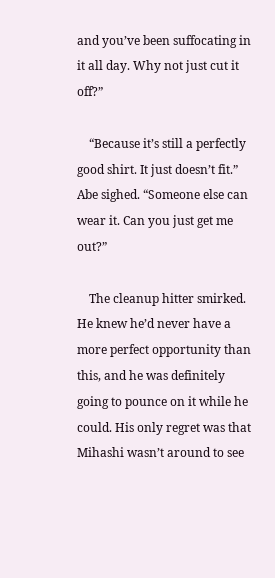and you’ve been suffocating in it all day. Why not just cut it off?”

    “Because it’s still a perfectly good shirt. It just doesn’t fit.” Abe sighed. “Someone else can wear it. Can you just get me out?”

    The cleanup hitter smirked. He knew he’d never have a more perfect opportunity than this, and he was definitely going to pounce on it while he could. His only regret was that Mihashi wasn’t around to see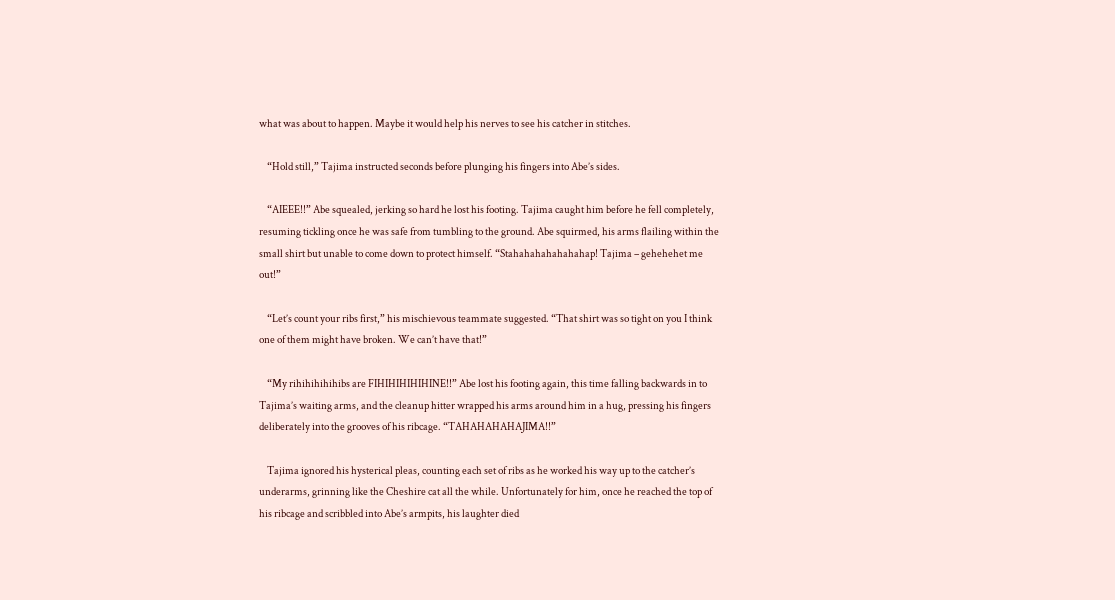what was about to happen. Maybe it would help his nerves to see his catcher in stitches.

    “Hold still,” Tajima instructed seconds before plunging his fingers into Abe’s sides.

    “AIEEE!!” Abe squealed, jerking so hard he lost his footing. Tajima caught him before he fell completely, resuming tickling once he was safe from tumbling to the ground. Abe squirmed, his arms flailing within the small shirt but unable to come down to protect himself. “Stahahahahahahahap! Tajima – gehehehet me out!”

    “Let’s count your ribs first,” his mischievous teammate suggested. “That shirt was so tight on you I think one of them might have broken. We can’t have that!”

    “My rihihihihihibs are FIHIHIHIHIHINE!!” Abe lost his footing again, this time falling backwards in to Tajima’s waiting arms, and the cleanup hitter wrapped his arms around him in a hug, pressing his fingers deliberately into the grooves of his ribcage. “TAHAHAHAHAJIMA!!”

    Tajima ignored his hysterical pleas, counting each set of ribs as he worked his way up to the catcher’s underarms, grinning like the Cheshire cat all the while. Unfortunately for him, once he reached the top of his ribcage and scribbled into Abe’s armpits, his laughter died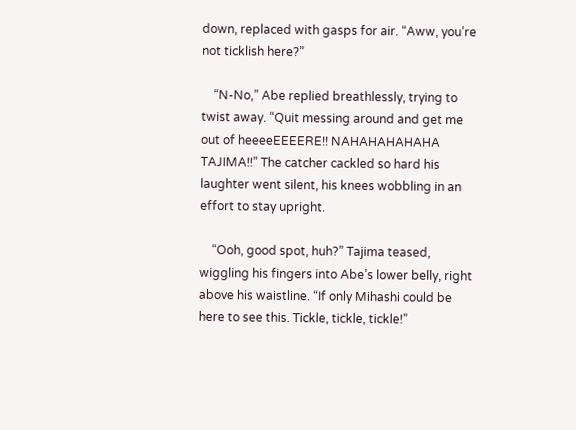down, replaced with gasps for air. “Aww, you’re not ticklish here?”

    “N-No,” Abe replied breathlessly, trying to twist away. “Quit messing around and get me out of heeeeEEEERE!! NAHAHAHAHAHA TAJIMA!!” The catcher cackled so hard his laughter went silent, his knees wobbling in an effort to stay upright.

    “Ooh, good spot, huh?” Tajima teased, wiggling his fingers into Abe’s lower belly, right above his waistline. “If only Mihashi could be here to see this. Tickle, tickle, tickle!”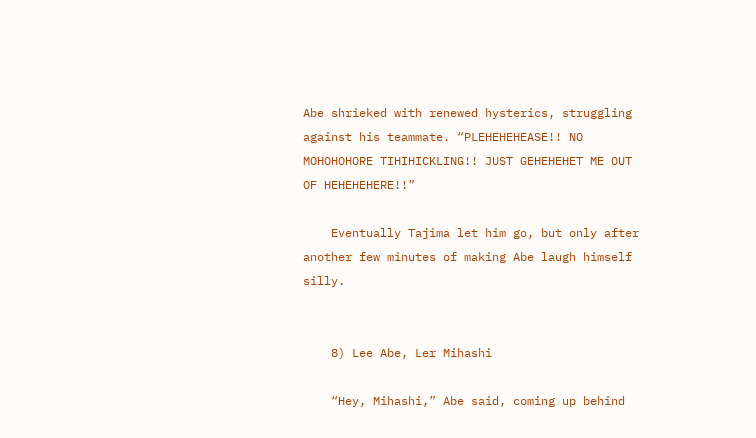Abe shrieked with renewed hysterics, struggling against his teammate. “PLEHEHEHEASE!! NO MOHOHOHORE TIHIHICKLING!! JUST GEHEHEHET ME OUT OF HEHEHEHERE!!”

    Eventually Tajima let him go, but only after another few minutes of making Abe laugh himself silly.


    8) Lee Abe, Ler Mihashi

    “Hey, Mihashi,” Abe said, coming up behind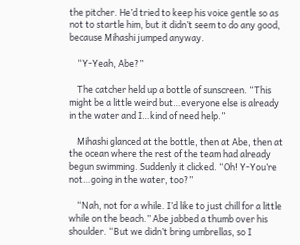the pitcher. He’d tried to keep his voice gentle so as not to startle him, but it didn’t seem to do any good, because Mihashi jumped anyway.

    “Y-Yeah, Abe?”

    The catcher held up a bottle of sunscreen. “This might be a little weird but…everyone else is already in the water and I…kind of need help.”

    Mihashi glanced at the bottle, then at Abe, then at the ocean where the rest of the team had already begun swimming. Suddenly it clicked. “Oh! Y-You’re not…going in the water, too?”

    “Nah, not for a while. I’d like to just chill for a little while on the beach.” Abe jabbed a thumb over his shoulder. “But we didn’t bring umbrellas, so I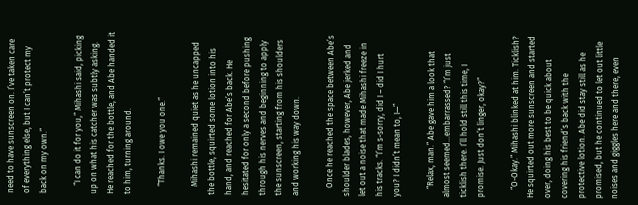need to have sunscreen on. I’ve taken care of everything else, but I can’t protect my back on my own.”

    “I can do it for you,” Mihashi said, picking up on what his catcher was subtly asking. He reached for the bottle, and Abe handed it to him, turning around.

    “Thanks. I owe you one.”

    Mihashi remained quiet as he uncapped the bottle, squirted some lotion into his hand, and reached for Abe’s back. He hesitated for only a second before pushing through his nerves and beginning to apply the sunscreen, starting from his shoulders and working his way down.

    Once he reached the space between Abe’s shoulder blades, however, Abe jerked and let out a noise that made Mihashi freeze in his tracks. “I’m s-sorry, did I – did I hurt you? I didn’t mean to, I—”

    “Relax, man.” Abe gave him a look that almost seemed…embarrassed? “I’m just ticklish there. I’ll hold still this time, I promise. Just don’t linger, okay?”

    “O-Okay.” Mihashi blinked at him. Ticklish? He squirted out more sunscreen and started over, doing his best to be quick about covering his friend’s back with the protective lotion. Abe did stay still as he promised, but he continued to let out little noises and giggles here and there, even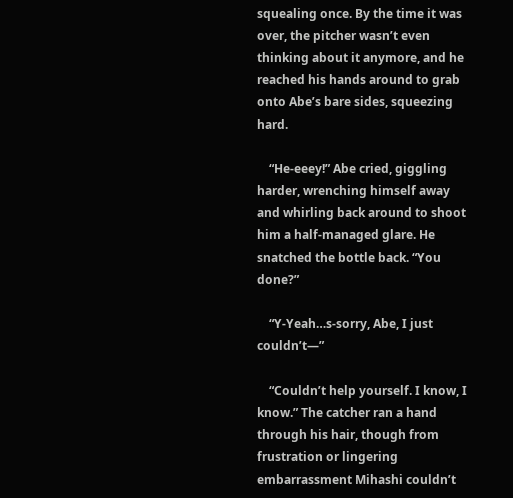squealing once. By the time it was over, the pitcher wasn’t even thinking about it anymore, and he reached his hands around to grab onto Abe’s bare sides, squeezing hard.

    “He-eeey!” Abe cried, giggling harder, wrenching himself away and whirling back around to shoot him a half-managed glare. He snatched the bottle back. “You done?”

    “Y-Yeah…s-sorry, Abe, I just couldn’t—”

    “Couldn’t help yourself. I know, I know.” The catcher ran a hand through his hair, though from frustration or lingering embarrassment Mihashi couldn’t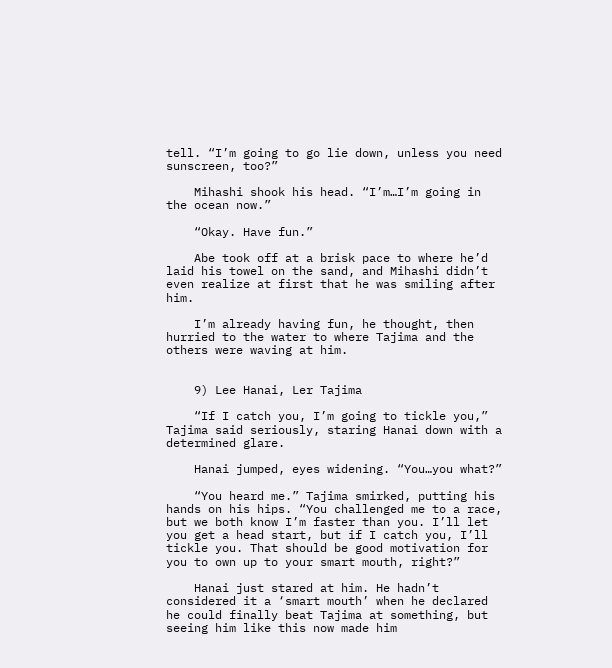tell. “I’m going to go lie down, unless you need sunscreen, too?”

    Mihashi shook his head. “I’m…I’m going in the ocean now.”

    “Okay. Have fun.”

    Abe took off at a brisk pace to where he’d laid his towel on the sand, and Mihashi didn’t even realize at first that he was smiling after him.

    I’m already having fun, he thought, then hurried to the water to where Tajima and the others were waving at him.


    9) Lee Hanai, Ler Tajima

    “If I catch you, I’m going to tickle you,” Tajima said seriously, staring Hanai down with a determined glare.

    Hanai jumped, eyes widening. “You…you what?”

    “You heard me.” Tajima smirked, putting his hands on his hips. “You challenged me to a race, but we both know I’m faster than you. I’ll let you get a head start, but if I catch you, I’ll tickle you. That should be good motivation for you to own up to your smart mouth, right?”

    Hanai just stared at him. He hadn’t considered it a ‘smart mouth’ when he declared he could finally beat Tajima at something, but seeing him like this now made him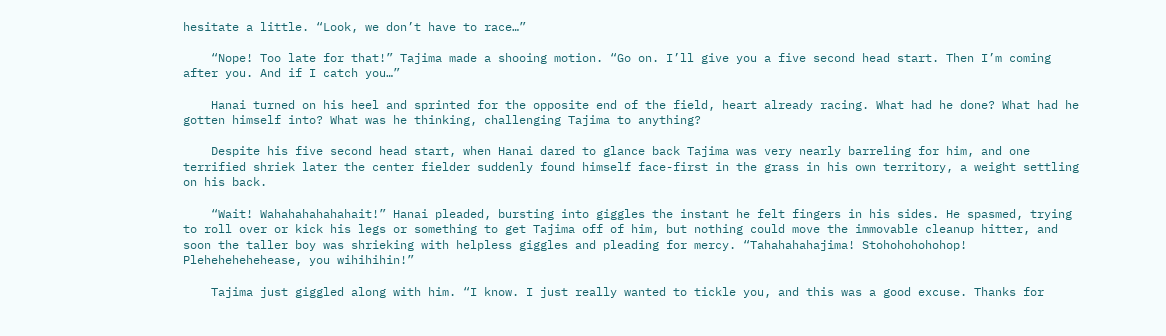hesitate a little. “Look, we don’t have to race…”

    “Nope! Too late for that!” Tajima made a shooing motion. “Go on. I’ll give you a five second head start. Then I’m coming after you. And if I catch you…”

    Hanai turned on his heel and sprinted for the opposite end of the field, heart already racing. What had he done? What had he gotten himself into? What was he thinking, challenging Tajima to anything?

    Despite his five second head start, when Hanai dared to glance back Tajima was very nearly barreling for him, and one terrified shriek later the center fielder suddenly found himself face-first in the grass in his own territory, a weight settling on his back.

    “Wait! Wahahahahahahait!” Hanai pleaded, bursting into giggles the instant he felt fingers in his sides. He spasmed, trying to roll over or kick his legs or something to get Tajima off of him, but nothing could move the immovable cleanup hitter, and soon the taller boy was shrieking with helpless giggles and pleading for mercy. “Tahahahahajima! Stohohohohohop! Plehehehehehease, you wihihihin!”

    Tajima just giggled along with him. “I know. I just really wanted to tickle you, and this was a good excuse. Thanks for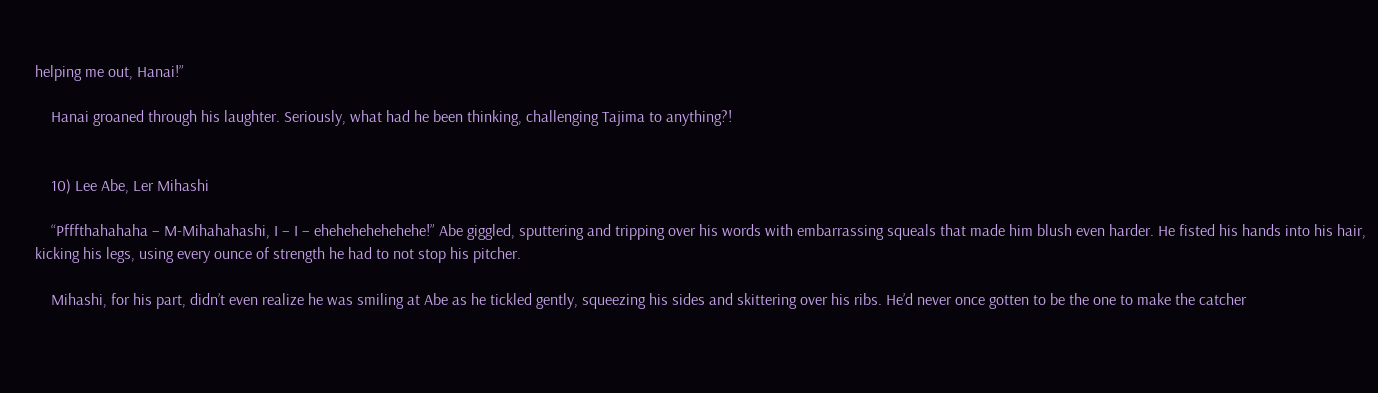helping me out, Hanai!”

    Hanai groaned through his laughter. Seriously, what had he been thinking, challenging Tajima to anything?!


    10) Lee Abe, Ler Mihashi

    “Pfffthahahaha – M-Mihahahashi, I – I – ehehehehehehehe!” Abe giggled, sputtering and tripping over his words with embarrassing squeals that made him blush even harder. He fisted his hands into his hair, kicking his legs, using every ounce of strength he had to not stop his pitcher.

    Mihashi, for his part, didn’t even realize he was smiling at Abe as he tickled gently, squeezing his sides and skittering over his ribs. He’d never once gotten to be the one to make the catcher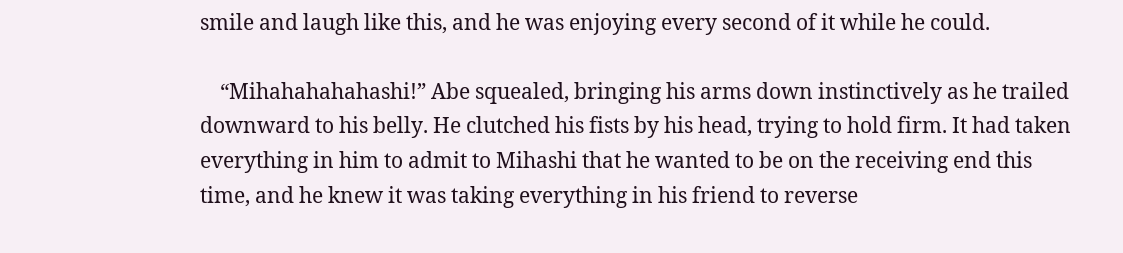smile and laugh like this, and he was enjoying every second of it while he could.

    “Mihahahahahashi!” Abe squealed, bringing his arms down instinctively as he trailed downward to his belly. He clutched his fists by his head, trying to hold firm. It had taken everything in him to admit to Mihashi that he wanted to be on the receiving end this time, and he knew it was taking everything in his friend to reverse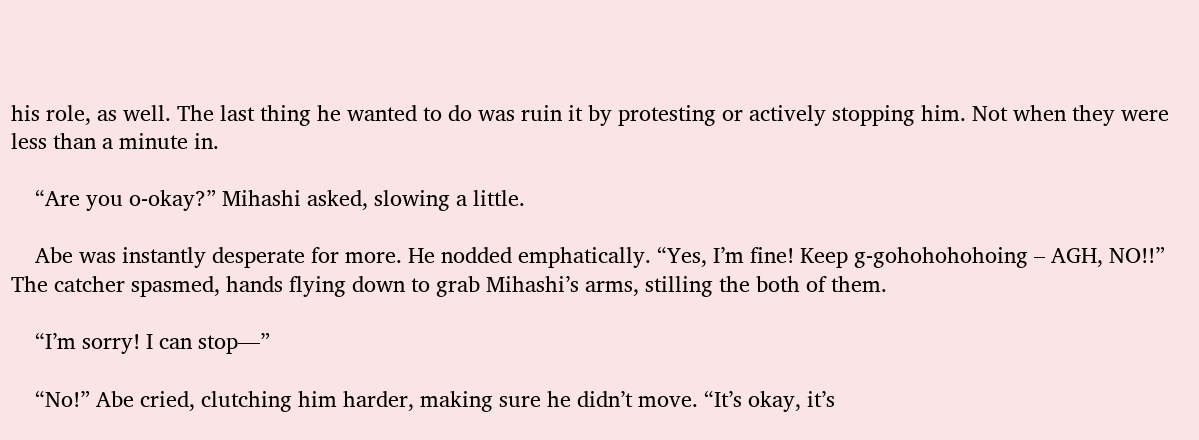his role, as well. The last thing he wanted to do was ruin it by protesting or actively stopping him. Not when they were less than a minute in.

    “Are you o-okay?” Mihashi asked, slowing a little.

    Abe was instantly desperate for more. He nodded emphatically. “Yes, I’m fine! Keep g-gohohohohoing – AGH, NO!!” The catcher spasmed, hands flying down to grab Mihashi’s arms, stilling the both of them.

    “I’m sorry! I can stop—”

    “No!” Abe cried, clutching him harder, making sure he didn’t move. “It’s okay, it’s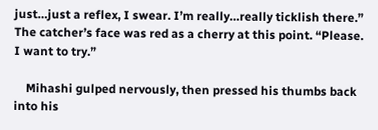just…just a reflex, I swear. I’m really…really ticklish there.” The catcher’s face was red as a cherry at this point. “Please. I want to try.”

    Mihashi gulped nervously, then pressed his thumbs back into his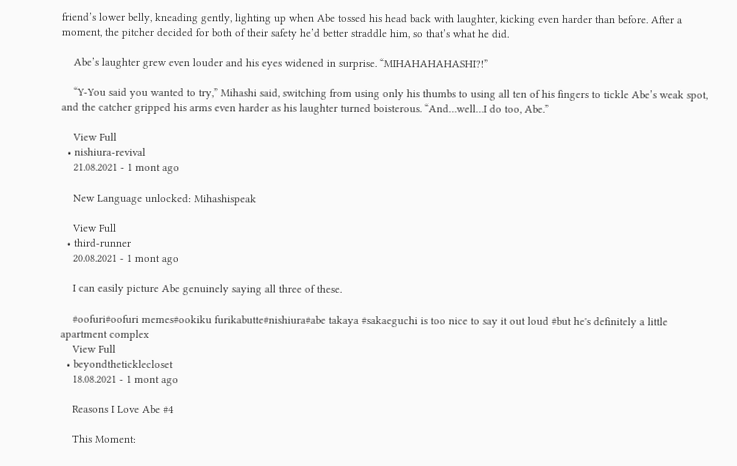friend’s lower belly, kneading gently, lighting up when Abe tossed his head back with laughter, kicking even harder than before. After a moment, the pitcher decided for both of their safety he’d better straddle him, so that’s what he did.

    Abe’s laughter grew even louder and his eyes widened in surprise. “MIHAHAHAHASHI?!”

    “Y-You said you wanted to try,” Mihashi said, switching from using only his thumbs to using all ten of his fingers to tickle Abe’s weak spot, and the catcher gripped his arms even harder as his laughter turned boisterous. “And…well…I do too, Abe.”

    View Full
  • nishiura-revival
    21.08.2021 - 1 mont ago

    New Language unlocked: Mihashispeak

    View Full
  • third-runner
    20.08.2021 - 1 mont ago

    I can easily picture Abe genuinely saying all three of these.

    #oofuri#oofuri memes#ookiku furikabutte#nishiura#abe takaya #sakaeguchi is too nice to say it out loud #but he's definitely a little apartment complex
    View Full
  • beyondtheticklecloset
    18.08.2021 - 1 mont ago

    Reasons I Love Abe #4

    This Moment: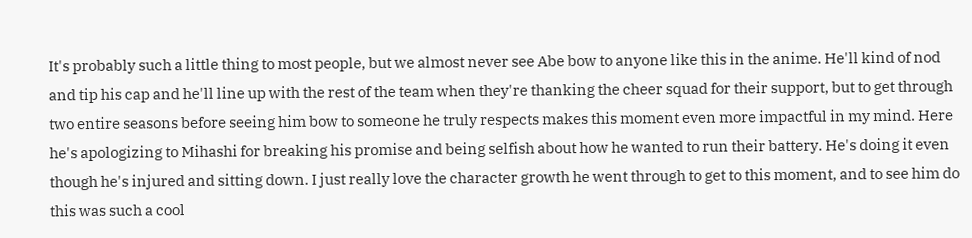It's probably such a little thing to most people, but we almost never see Abe bow to anyone like this in the anime. He'll kind of nod and tip his cap and he'll line up with the rest of the team when they're thanking the cheer squad for their support, but to get through two entire seasons before seeing him bow to someone he truly respects makes this moment even more impactful in my mind. Here he's apologizing to Mihashi for breaking his promise and being selfish about how he wanted to run their battery. He's doing it even though he's injured and sitting down. I just really love the character growth he went through to get to this moment, and to see him do this was such a cool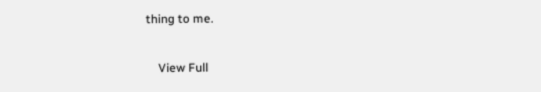thing to me.

    View Full